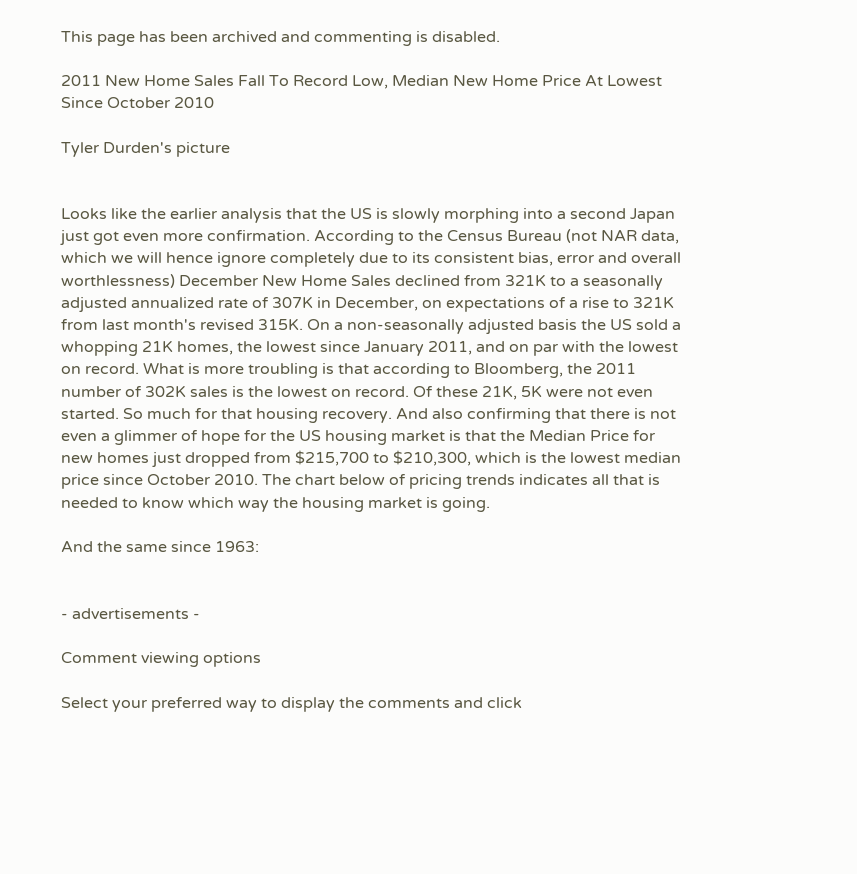This page has been archived and commenting is disabled.

2011 New Home Sales Fall To Record Low, Median New Home Price At Lowest Since October 2010

Tyler Durden's picture


Looks like the earlier analysis that the US is slowly morphing into a second Japan just got even more confirmation. According to the Census Bureau (not NAR data, which we will hence ignore completely due to its consistent bias, error and overall worthlessness) December New Home Sales declined from 321K to a seasonally adjusted annualized rate of 307K in December, on expectations of a rise to 321K from last month's revised 315K. On a non-seasonally adjusted basis the US sold a whopping 21K homes, the lowest since January 2011, and on par with the lowest on record. What is more troubling is that according to Bloomberg, the 2011 number of 302K sales is the lowest on record. Of these 21K, 5K were not even started. So much for that housing recovery. And also confirming that there is not even a glimmer of hope for the US housing market is that the Median Price for new homes just dropped from $215,700 to $210,300, which is the lowest median price since October 2010. The chart below of pricing trends indicates all that is needed to know which way the housing market is going.

And the same since 1963:


- advertisements -

Comment viewing options

Select your preferred way to display the comments and click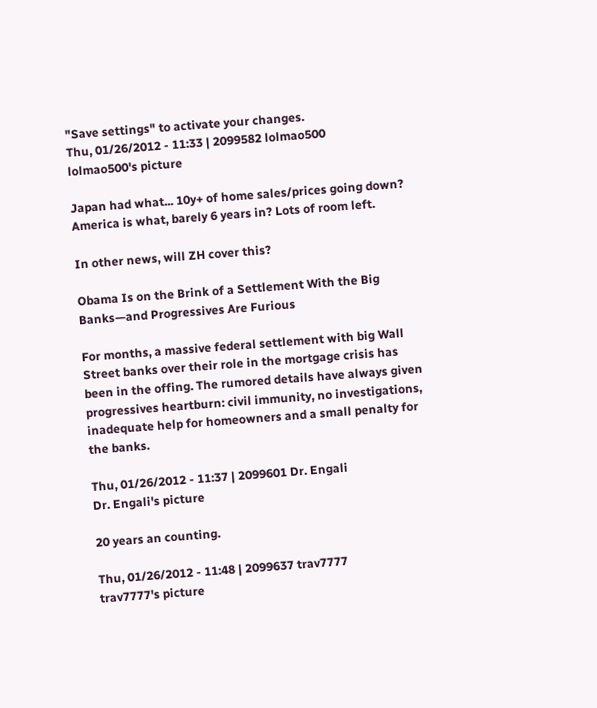"Save settings" to activate your changes.
Thu, 01/26/2012 - 11:33 | 2099582 lolmao500
lolmao500's picture

Japan had what... 10y+ of home sales/prices going down? America is what, barely 6 years in? Lots of room left.

In other news, will ZH cover this?

Obama Is on the Brink of a Settlement With the Big Banks—and Progressives Are Furious

For months, a massive federal settlement with big Wall Street banks over their role in the mortgage crisis has been in the offing. The rumored details have always given progressives heartburn: civil immunity, no investigations, inadequate help for homeowners and a small penalty for the banks.

Thu, 01/26/2012 - 11:37 | 2099601 Dr. Engali
Dr. Engali's picture

20 years an counting.

Thu, 01/26/2012 - 11:48 | 2099637 trav7777
trav7777's picture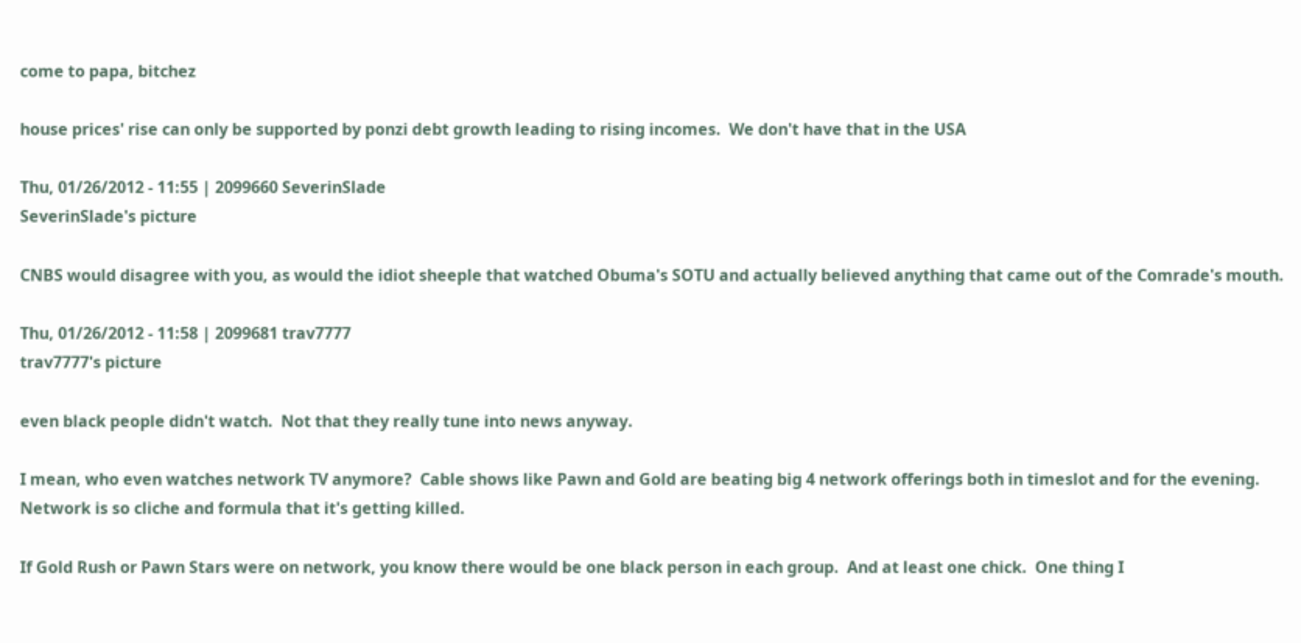come to papa, bitchez

house prices' rise can only be supported by ponzi debt growth leading to rising incomes.  We don't have that in the USA

Thu, 01/26/2012 - 11:55 | 2099660 SeverinSlade
SeverinSlade's picture

CNBS would disagree with you, as would the idiot sheeple that watched Obuma's SOTU and actually believed anything that came out of the Comrade's mouth.

Thu, 01/26/2012 - 11:58 | 2099681 trav7777
trav7777's picture

even black people didn't watch.  Not that they really tune into news anyway.

I mean, who even watches network TV anymore?  Cable shows like Pawn and Gold are beating big 4 network offerings both in timeslot and for the evening.  Network is so cliche and formula that it's getting killed.

If Gold Rush or Pawn Stars were on network, you know there would be one black person in each group.  And at least one chick.  One thing I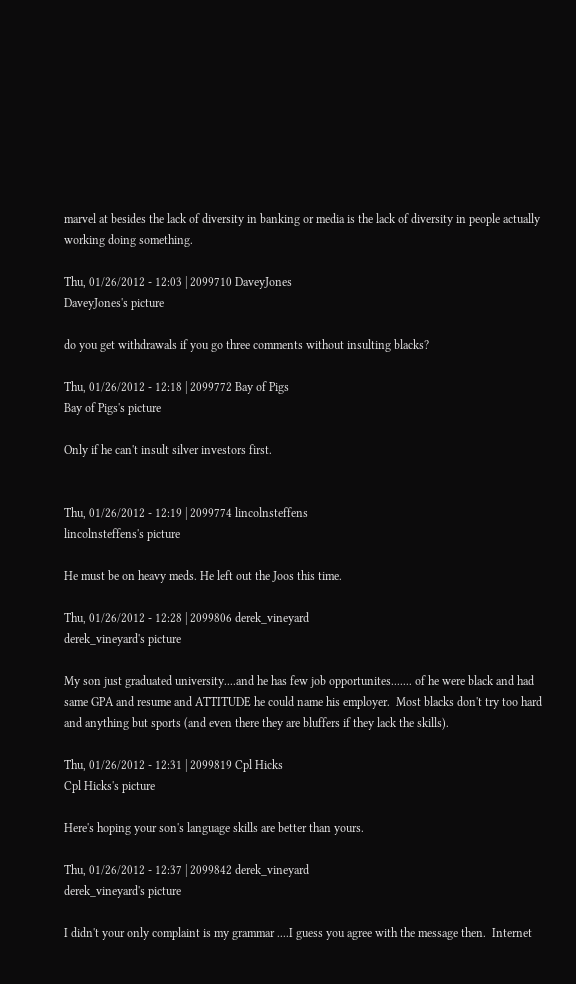marvel at besides the lack of diversity in banking or media is the lack of diversity in people actually working doing something.

Thu, 01/26/2012 - 12:03 | 2099710 DaveyJones
DaveyJones's picture

do you get withdrawals if you go three comments without insulting blacks?

Thu, 01/26/2012 - 12:18 | 2099772 Bay of Pigs
Bay of Pigs's picture

Only if he can't insult silver investors first.


Thu, 01/26/2012 - 12:19 | 2099774 lincolnsteffens
lincolnsteffens's picture

He must be on heavy meds. He left out the Joos this time.

Thu, 01/26/2012 - 12:28 | 2099806 derek_vineyard
derek_vineyard's picture

My son just graduated university....and he has few job opportunites....... of he were black and had same GPA and resume and ATTITUDE he could name his employer.  Most blacks don't try too hard and anything but sports (and even there they are bluffers if they lack the skills).

Thu, 01/26/2012 - 12:31 | 2099819 Cpl Hicks
Cpl Hicks's picture

Here's hoping your son's language skills are better than yours.

Thu, 01/26/2012 - 12:37 | 2099842 derek_vineyard
derek_vineyard's picture

I didn't your only complaint is my grammar ....I guess you agree with the message then.  Internet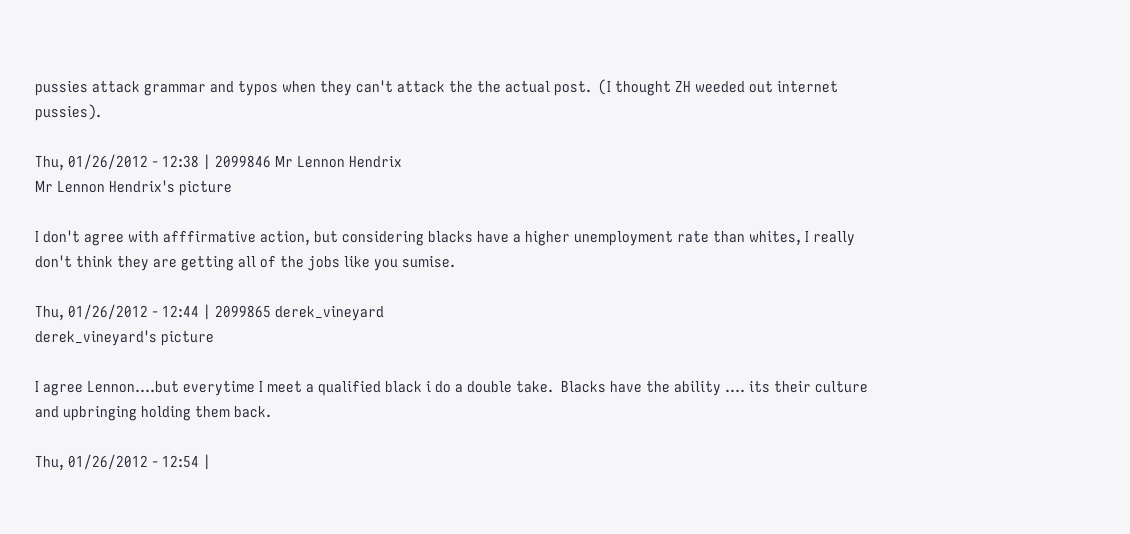pussies attack grammar and typos when they can't attack the the actual post.  (I thought ZH weeded out internet pussies).

Thu, 01/26/2012 - 12:38 | 2099846 Mr Lennon Hendrix
Mr Lennon Hendrix's picture

I don't agree with afffirmative action, but considering blacks have a higher unemployment rate than whites, I really don't think they are getting all of the jobs like you sumise.

Thu, 01/26/2012 - 12:44 | 2099865 derek_vineyard
derek_vineyard's picture

I agree Lennon....but everytime I meet a qualified black i do a double take.  Blacks have the ability .... its their culture and upbringing holding them back.

Thu, 01/26/2012 - 12:54 |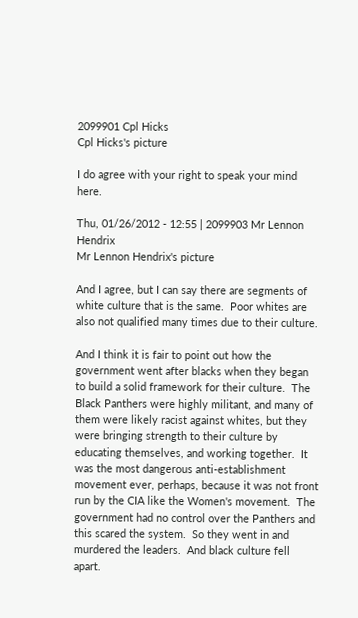2099901 Cpl Hicks
Cpl Hicks's picture

I do agree with your right to speak your mind here.

Thu, 01/26/2012 - 12:55 | 2099903 Mr Lennon Hendrix
Mr Lennon Hendrix's picture

And I agree, but I can say there are segments of white culture that is the same.  Poor whites are also not qualified many times due to their culture.

And I think it is fair to point out how the government went after blacks when they began to build a solid framework for their culture.  The Black Panthers were highly militant, and many of them were likely racist against whites, but they were bringing strength to their culture by educating themselves, and working together.  It was the most dangerous anti-establishment movement ever, perhaps, because it was not front run by the CIA like the Women's movement.  The government had no control over the Panthers and this scared the system.  So they went in and murdered the leaders.  And black culture fell apart.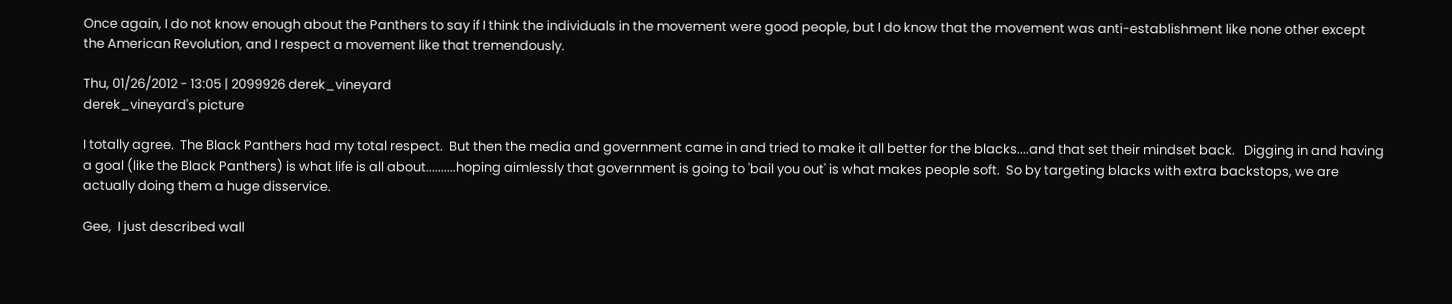Once again, I do not know enough about the Panthers to say if I think the individuals in the movement were good people, but I do know that the movement was anti-establishment like none other except the American Revolution, and I respect a movement like that tremendously.

Thu, 01/26/2012 - 13:05 | 2099926 derek_vineyard
derek_vineyard's picture

I totally agree.  The Black Panthers had my total respect.  But then the media and government came in and tried to make it all better for the blacks....and that set their mindset back.   Digging in and having a goal (like the Black Panthers) is what life is all about..........hoping aimlessly that government is going to 'bail you out' is what makes people soft.  So by targeting blacks with extra backstops, we are actually doing them a huge disservice.

Gee,  I just described wall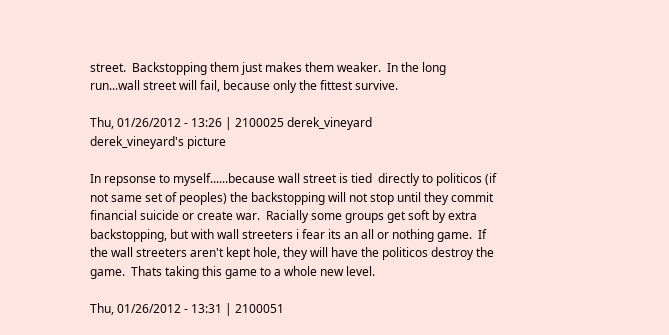street.  Backstopping them just makes them weaker.  In the long run...wall street will fail, because only the fittest survive.

Thu, 01/26/2012 - 13:26 | 2100025 derek_vineyard
derek_vineyard's picture

In repsonse to myself......because wall street is tied  directly to politicos (if not same set of peoples) the backstopping will not stop until they commit financial suicide or create war.  Racially some groups get soft by extra backstopping, but with wall streeters i fear its an all or nothing game.  If the wall streeters aren't kept hole, they will have the politicos destroy the game.  Thats taking this game to a whole new level.

Thu, 01/26/2012 - 13:31 | 2100051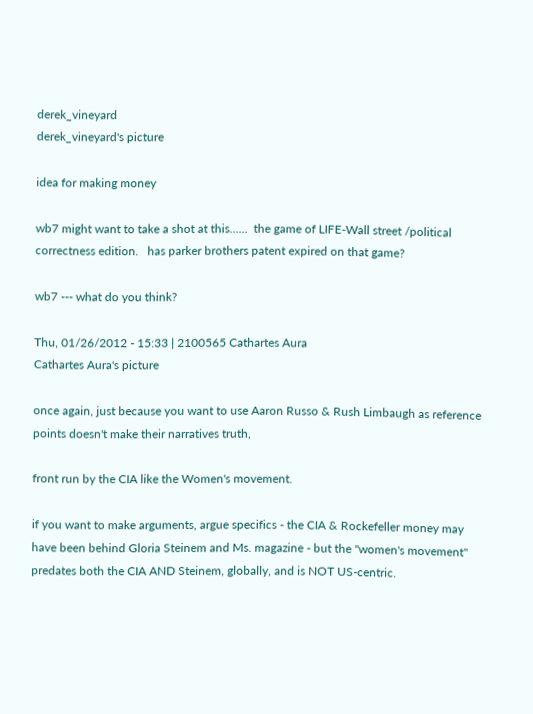derek_vineyard
derek_vineyard's picture

idea for making money

wb7 might want to take a shot at this......  the game of LIFE-Wall street /political correctness edition.   has parker brothers patent expired on that game?

wb7 --- what do you think?

Thu, 01/26/2012 - 15:33 | 2100565 Cathartes Aura
Cathartes Aura's picture

once again, just because you want to use Aaron Russo & Rush Limbaugh as reference points doesn't make their narratives truth,

front run by the CIA like the Women's movement.

if you want to make arguments, argue specifics - the CIA & Rockefeller money may have been behind Gloria Steinem and Ms. magazine - but the "women's movement" predates both the CIA AND Steinem, globally, and is NOT US-centric.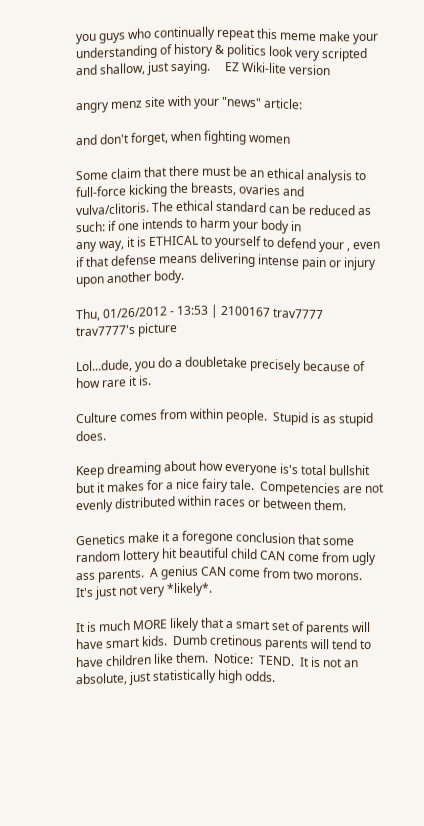you guys who continually repeat this meme make your understanding of history & politics look very scripted and shallow, just saying.     EZ Wiki-lite version

angry menz site with your "news" article:

and don't forget, when fighting women

Some claim that there must be an ethical analysis to full-force kicking the breasts, ovaries and
vulva/clitoris. The ethical standard can be reduced as such: if one intends to harm your body in
any way, it is ETHICAL to yourself to defend your , even if that defense means delivering intense pain or injury upon another body.

Thu, 01/26/2012 - 13:53 | 2100167 trav7777
trav7777's picture

Lol...dude, you do a doubletake precisely because of how rare it is.

Culture comes from within people.  Stupid is as stupid does.

Keep dreaming about how everyone is's total bullshit but it makes for a nice fairy tale.  Competencies are not evenly distributed within races or between them.

Genetics make it a foregone conclusion that some random lottery hit beautiful child CAN come from ugly ass parents.  A genius CAN come from two morons.  It's just not very *likely*.

It is much MORE likely that a smart set of parents will have smart kids.  Dumb cretinous parents will tend to have children like them.  Notice:  TEND.  It is not an absolute, just statistically high odds.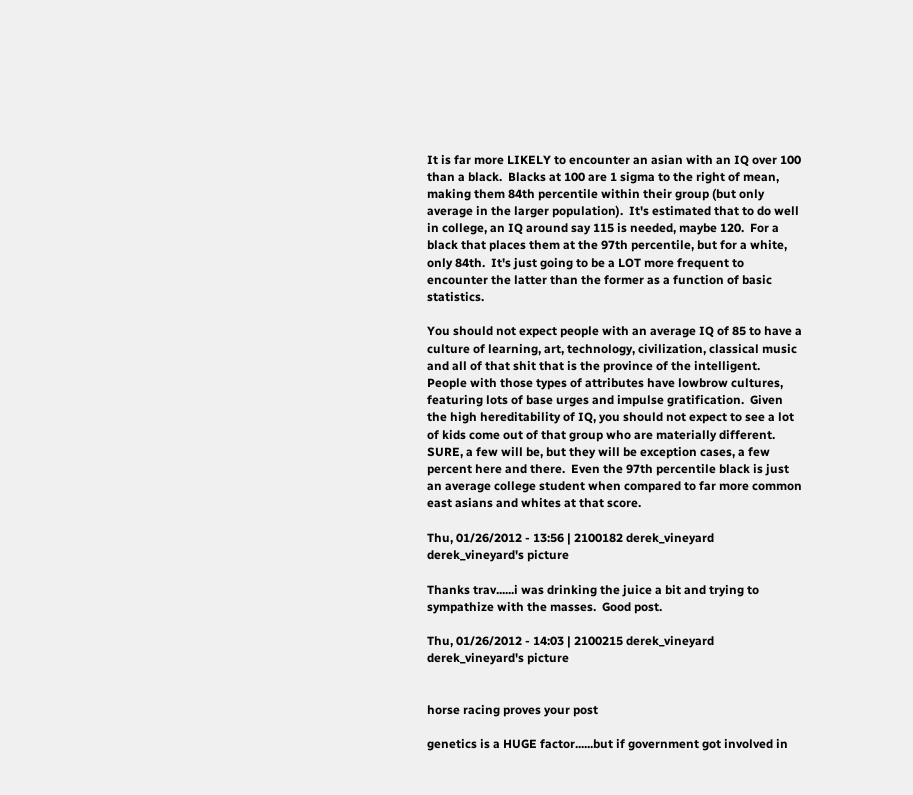It is far more LIKELY to encounter an asian with an IQ over 100 than a black.  Blacks at 100 are 1 sigma to the right of mean, making them 84th percentile within their group (but only average in the larger population).  It's estimated that to do well in college, an IQ around say 115 is needed, maybe 120.  For a black that places them at the 97th percentile, but for a white, only 84th.  It's just going to be a LOT more frequent to encounter the latter than the former as a function of basic statistics.

You should not expect people with an average IQ of 85 to have a culture of learning, art, technology, civilization, classical music and all of that shit that is the province of the intelligent.  People with those types of attributes have lowbrow cultures, featuring lots of base urges and impulse gratification.  Given the high hereditability of IQ, you should not expect to see a lot of kids come out of that group who are materially different.  SURE, a few will be, but they will be exception cases, a few percent here and there.  Even the 97th percentile black is just an average college student when compared to far more common east asians and whites at that score.

Thu, 01/26/2012 - 13:56 | 2100182 derek_vineyard
derek_vineyard's picture

Thanks trav......i was drinking the juice a bit and trying to sympathize with the masses.  Good post.

Thu, 01/26/2012 - 14:03 | 2100215 derek_vineyard
derek_vineyard's picture


horse racing proves your post

genetics is a HUGE factor......but if government got involved in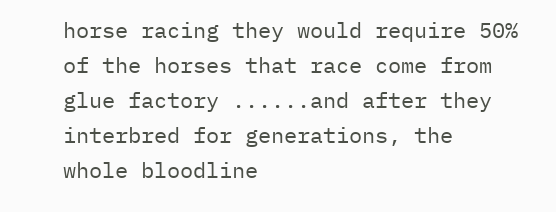horse racing they would require 50% of the horses that race come from glue factory ......and after they interbred for generations, the whole bloodline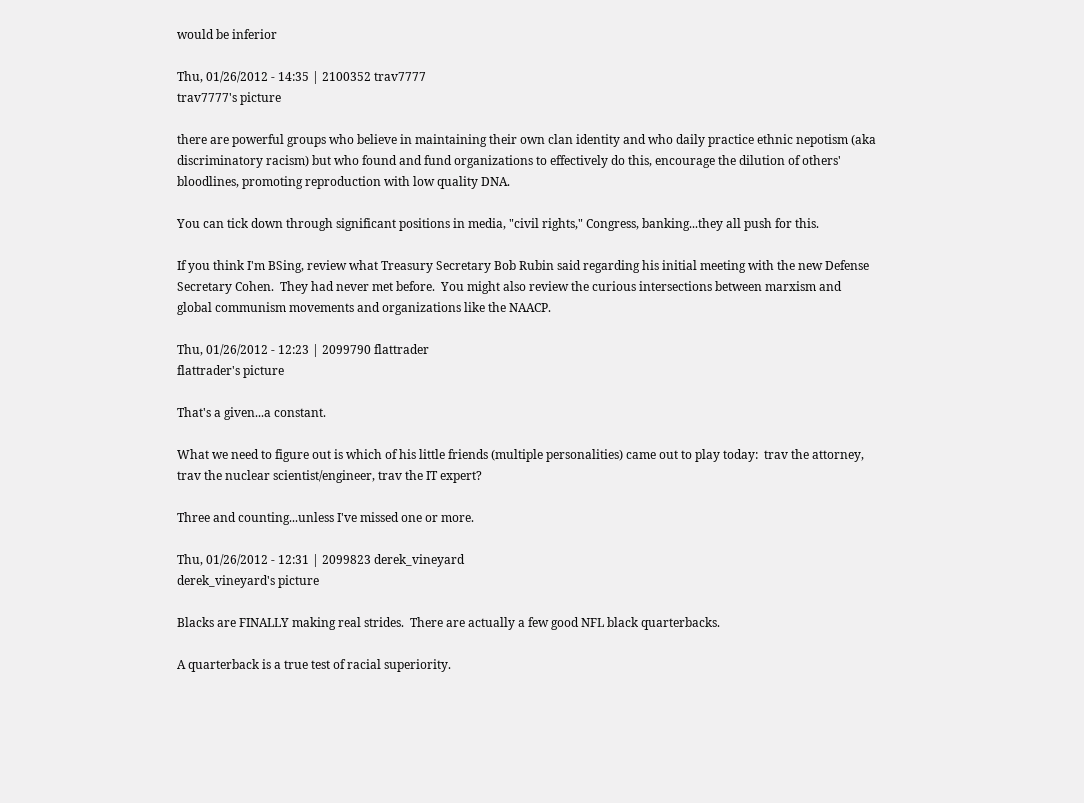would be inferior

Thu, 01/26/2012 - 14:35 | 2100352 trav7777
trav7777's picture

there are powerful groups who believe in maintaining their own clan identity and who daily practice ethnic nepotism (aka discriminatory racism) but who found and fund organizations to effectively do this, encourage the dilution of others' bloodlines, promoting reproduction with low quality DNA.

You can tick down through significant positions in media, "civil rights," Congress, banking...they all push for this.

If you think I'm BSing, review what Treasury Secretary Bob Rubin said regarding his initial meeting with the new Defense Secretary Cohen.  They had never met before.  You might also review the curious intersections between marxism and global communism movements and organizations like the NAACP.

Thu, 01/26/2012 - 12:23 | 2099790 flattrader
flattrader's picture

That's a given...a constant.

What we need to figure out is which of his little friends (multiple personalities) came out to play today:  trav the attorney, trav the nuclear scientist/engineer, trav the IT expert?

Three and counting...unless I've missed one or more.

Thu, 01/26/2012 - 12:31 | 2099823 derek_vineyard
derek_vineyard's picture

Blacks are FINALLY making real strides.  There are actually a few good NFL black quarterbacks.

A quarterback is a true test of racial superiority.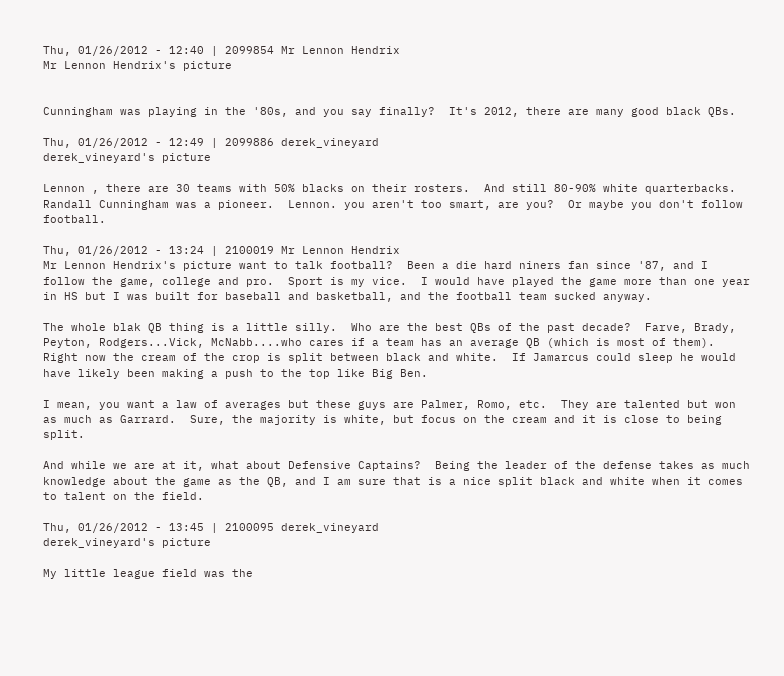Thu, 01/26/2012 - 12:40 | 2099854 Mr Lennon Hendrix
Mr Lennon Hendrix's picture


Cunningham was playing in the '80s, and you say finally?  It's 2012, there are many good black QBs.

Thu, 01/26/2012 - 12:49 | 2099886 derek_vineyard
derek_vineyard's picture

Lennon , there are 30 teams with 50% blacks on their rosters.  And still 80-90% white quarterbacks.  Randall Cunningham was a pioneer.  Lennon. you aren't too smart, are you?  Or maybe you don't follow football.

Thu, 01/26/2012 - 13:24 | 2100019 Mr Lennon Hendrix
Mr Lennon Hendrix's picture want to talk football?  Been a die hard niners fan since '87, and I follow the game, college and pro.  Sport is my vice.  I would have played the game more than one year in HS but I was built for baseball and basketball, and the football team sucked anyway.

The whole blak QB thing is a little silly.  Who are the best QBs of the past decade?  Farve, Brady, Peyton, Rodgers...Vick, McNabb....who cares if a team has an average QB (which is most of them).  Right now the cream of the crop is split between black and white.  If Jamarcus could sleep he would have likely been making a push to the top like Big Ben.

I mean, you want a law of averages but these guys are Palmer, Romo, etc.  They are talented but won as much as Garrard.  Sure, the majority is white, but focus on the cream and it is close to being split.

And while we are at it, what about Defensive Captains?  Being the leader of the defense takes as much knowledge about the game as the QB, and I am sure that is a nice split black and white when it comes to talent on the field.

Thu, 01/26/2012 - 13:45 | 2100095 derek_vineyard
derek_vineyard's picture

My little league field was the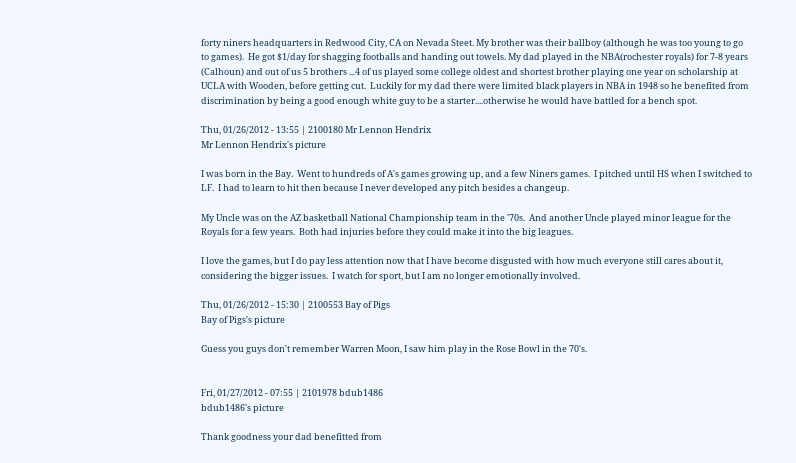forty niners headquarters in Redwood City, CA on Nevada Steet. My brother was their ballboy (although he was too young to go to games).  He got $1/day for shagging footballs and handing out towels. My dad played in the NBA(rochester royals) for 7-8 years (Calhoun) and out of us 5 brothers ...4 of us played some college oldest and shortest brother playing one year on scholarship at UCLA with Wooden, before getting cut.  Luckily for my dad there were limited black players in NBA in 1948 so he benefited from discrimination by being a good enough white guy to be a starter....otherwise he would have battled for a bench spot.

Thu, 01/26/2012 - 13:55 | 2100180 Mr Lennon Hendrix
Mr Lennon Hendrix's picture

I was born in the Bay.  Went to hundreds of A's games growing up, and a few Niners games.  I pitched until HS when I switched to LF.  I had to learn to hit then because I never developed any pitch besides a changeup.

My Uncle was on the AZ basketball National Championship team in the '70s.  And another Uncle played minor league for the Royals for a few years.  Both had injuries before they could make it into the big leagues.

I love the games, but I do pay less attention now that I have become disgusted with how much everyone still cares about it, considering the bigger issues.  I watch for sport, but I am no longer emotionally involved.

Thu, 01/26/2012 - 15:30 | 2100553 Bay of Pigs
Bay of Pigs's picture

Guess you guys don't remember Warren Moon, I saw him play in the Rose Bowl in the 70's.


Fri, 01/27/2012 - 07:55 | 2101978 bdub1486
bdub1486's picture

Thank goodness your dad benefitted from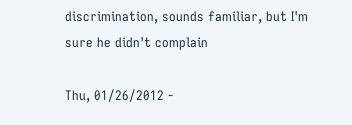discrimination, sounds familiar, but I'm sure he didn't complain

Thu, 01/26/2012 -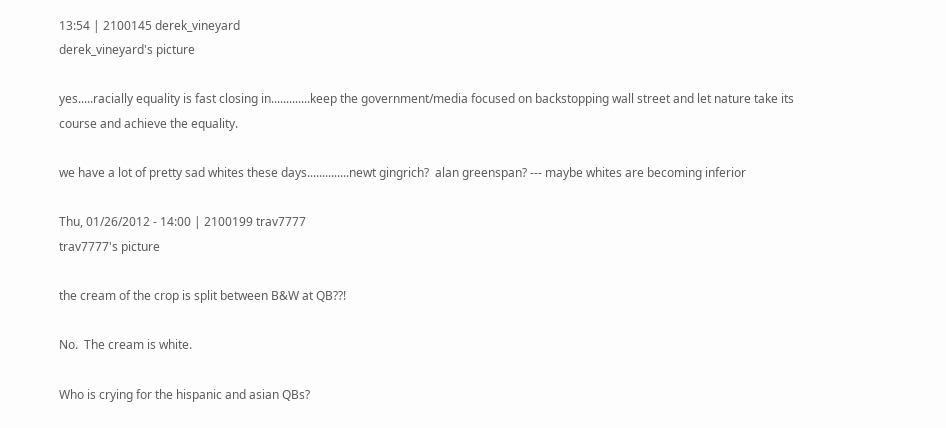13:54 | 2100145 derek_vineyard
derek_vineyard's picture

yes.....racially equality is fast closing in.............keep the government/media focused on backstopping wall street and let nature take its course and achieve the equality.

we have a lot of pretty sad whites these days..............newt gingrich?  alan greenspan? --- maybe whites are becoming inferior

Thu, 01/26/2012 - 14:00 | 2100199 trav7777
trav7777's picture

the cream of the crop is split between B&W at QB??!

No.  The cream is white.

Who is crying for the hispanic and asian QBs?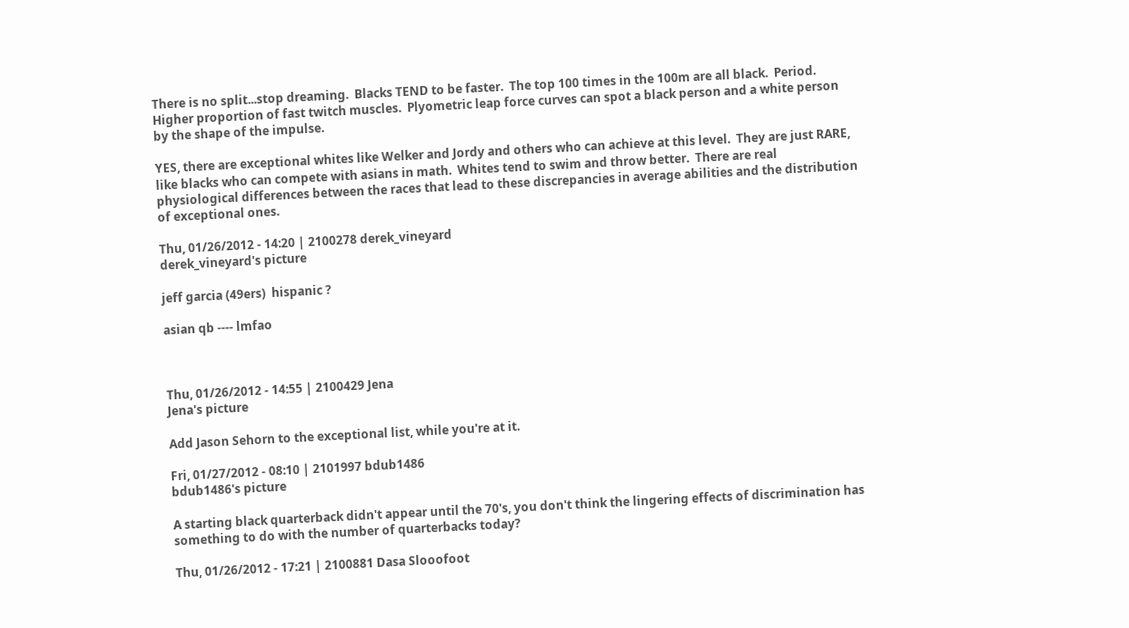There is no split...stop dreaming.  Blacks TEND to be faster.  The top 100 times in the 100m are all black.  Period.  Higher proportion of fast twitch muscles.  Plyometric leap force curves can spot a black person and a white person by the shape of the impulse.

YES, there are exceptional whites like Welker and Jordy and others who can achieve at this level.  They are just RARE, like blacks who can compete with asians in math.  Whites tend to swim and throw better.  There are real physiological differences between the races that lead to these discrepancies in average abilities and the distribution of exceptional ones.

Thu, 01/26/2012 - 14:20 | 2100278 derek_vineyard
derek_vineyard's picture

jeff garcia (49ers)  hispanic ?

asian qb ---- lmfao



Thu, 01/26/2012 - 14:55 | 2100429 Jena
Jena's picture

Add Jason Sehorn to the exceptional list, while you're at it.

Fri, 01/27/2012 - 08:10 | 2101997 bdub1486
bdub1486's picture

A starting black quarterback didn't appear until the 70's, you don't think the lingering effects of discrimination has something to do with the number of quarterbacks today?

Thu, 01/26/2012 - 17:21 | 2100881 Dasa Slooofoot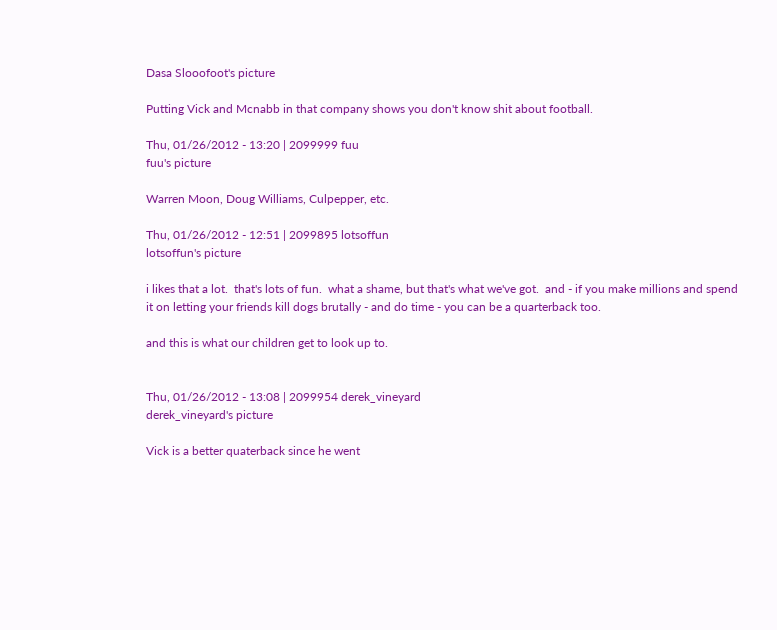Dasa Slooofoot's picture

Putting Vick and Mcnabb in that company shows you don't know shit about football.

Thu, 01/26/2012 - 13:20 | 2099999 fuu
fuu's picture

Warren Moon, Doug Williams, Culpepper, etc.

Thu, 01/26/2012 - 12:51 | 2099895 lotsoffun
lotsoffun's picture

i likes that a lot.  that's lots of fun.  what a shame, but that's what we've got.  and - if you make millions and spend it on letting your friends kill dogs brutally - and do time - you can be a quarterback too.

and this is what our children get to look up to.


Thu, 01/26/2012 - 13:08 | 2099954 derek_vineyard
derek_vineyard's picture

Vick is a better quaterback since he went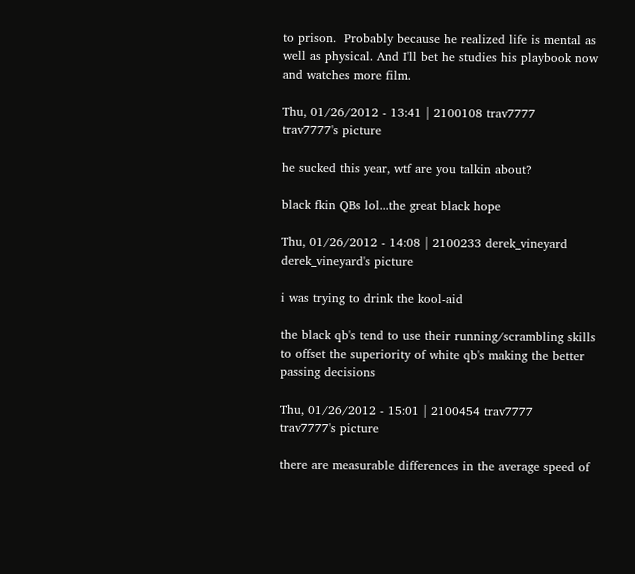to prison.  Probably because he realized life is mental as well as physical. And I'll bet he studies his playbook now and watches more film.

Thu, 01/26/2012 - 13:41 | 2100108 trav7777
trav7777's picture

he sucked this year, wtf are you talkin about?

black fkin QBs lol...the great black hope

Thu, 01/26/2012 - 14:08 | 2100233 derek_vineyard
derek_vineyard's picture

i was trying to drink the kool-aid

the black qb's tend to use their running/scrambling skills to offset the superiority of white qb's making the better passing decisions

Thu, 01/26/2012 - 15:01 | 2100454 trav7777
trav7777's picture

there are measurable differences in the average speed of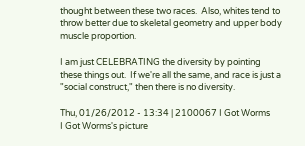thought between these two races.  Also, whites tend to throw better due to skeletal geometry and upper body muscle proportion.

I am just CELEBRATING the diversity by pointing these things out.  If we're all the same, and race is just a "social construct," then there is no diversity.

Thu, 01/26/2012 - 13:34 | 2100067 I Got Worms
I Got Worms's picture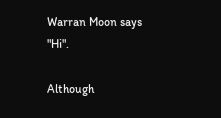Warran Moon says "Hi".

Although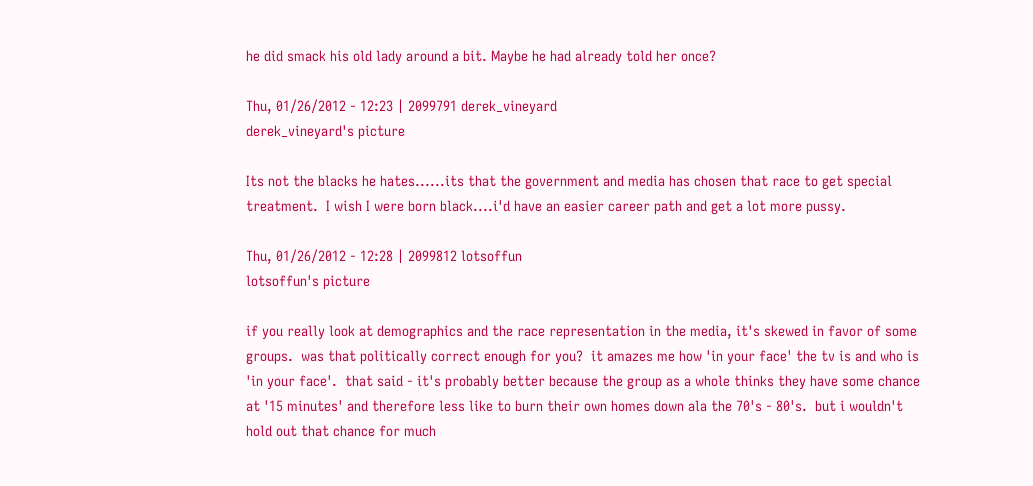he did smack his old lady around a bit. Maybe he had already told her once?

Thu, 01/26/2012 - 12:23 | 2099791 derek_vineyard
derek_vineyard's picture

Its not the blacks he hates......its that the government and media has chosen that race to get special treatment.  I wish I were born black....i'd have an easier career path and get a lot more pussy.

Thu, 01/26/2012 - 12:28 | 2099812 lotsoffun
lotsoffun's picture

if you really look at demographics and the race representation in the media, it's skewed in favor of some groups.  was that politically correct enough for you?  it amazes me how 'in your face' the tv is and who is 'in your face'.  that said - it's probably better because the group as a whole thinks they have some chance at '15 minutes' and therefore less like to burn their own homes down ala the 70's - 80's.  but i wouldn't hold out that chance for much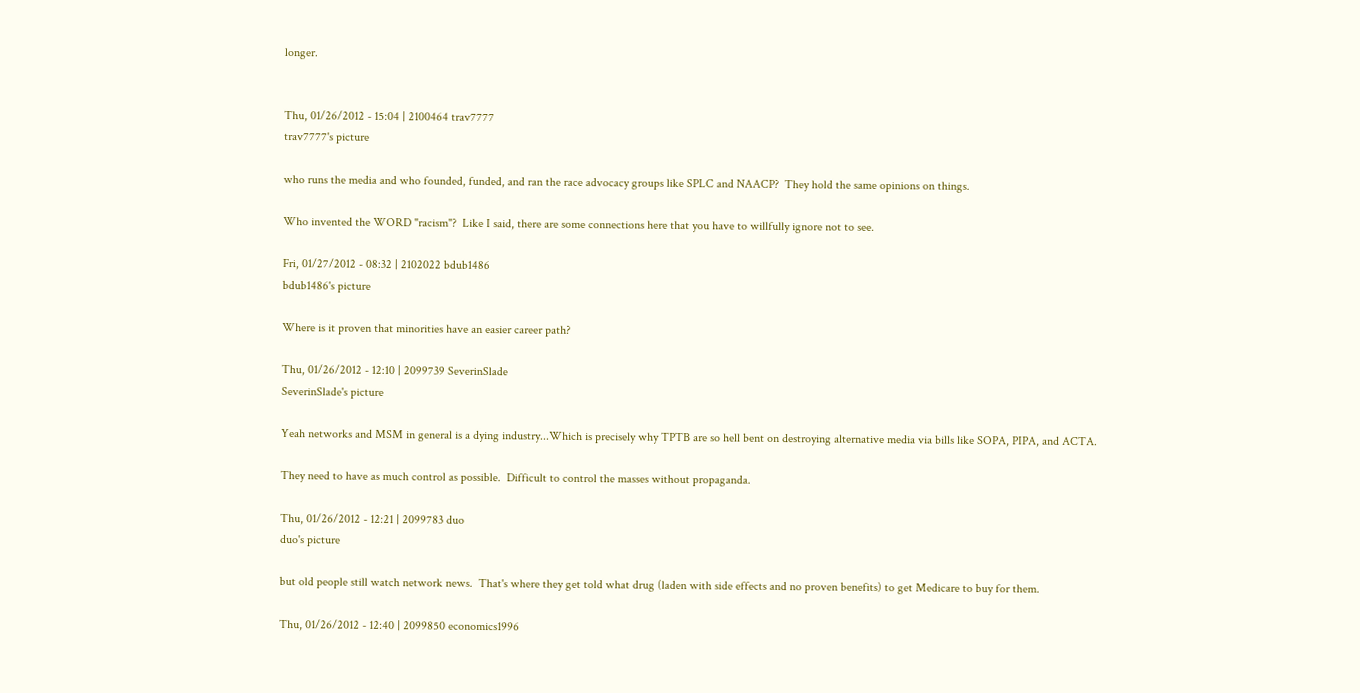longer.


Thu, 01/26/2012 - 15:04 | 2100464 trav7777
trav7777's picture

who runs the media and who founded, funded, and ran the race advocacy groups like SPLC and NAACP?  They hold the same opinions on things.

Who invented the WORD "racism"?  Like I said, there are some connections here that you have to willfully ignore not to see.

Fri, 01/27/2012 - 08:32 | 2102022 bdub1486
bdub1486's picture

Where is it proven that minorities have an easier career path?

Thu, 01/26/2012 - 12:10 | 2099739 SeverinSlade
SeverinSlade's picture

Yeah networks and MSM in general is a dying industry...Which is precisely why TPTB are so hell bent on destroying alternative media via bills like SOPA, PIPA, and ACTA.

They need to have as much control as possible.  Difficult to control the masses without propaganda.

Thu, 01/26/2012 - 12:21 | 2099783 duo
duo's picture

but old people still watch network news.  That's where they get told what drug (laden with side effects and no proven benefits) to get Medicare to buy for them.

Thu, 01/26/2012 - 12:40 | 2099850 economics1996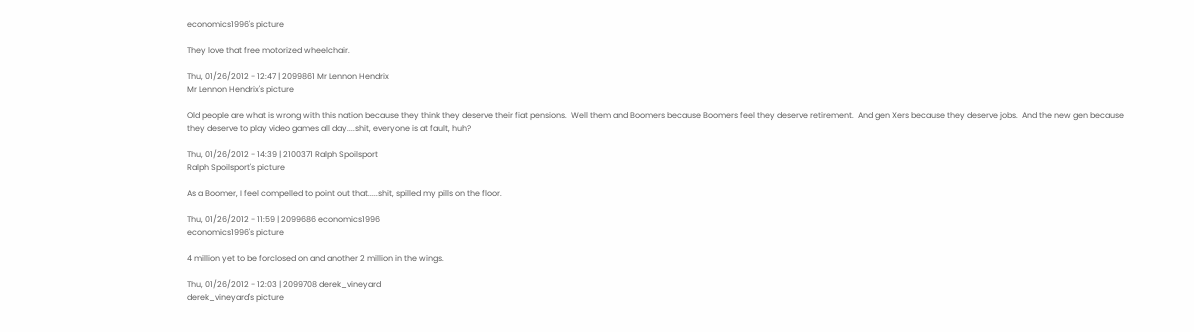economics1996's picture

They love that free motorized wheelchair.

Thu, 01/26/2012 - 12:47 | 2099861 Mr Lennon Hendrix
Mr Lennon Hendrix's picture

Old people are what is wrong with this nation because they think they deserve their fiat pensions.  Well them and Boomers because Boomers feel they deserve retirement.  And gen Xers because they deserve jobs.  And the new gen because they deserve to play video games all day....shit, everyone is at fault, huh?

Thu, 01/26/2012 - 14:39 | 2100371 Ralph Spoilsport
Ralph Spoilsport's picture

As a Boomer, I feel compelled to point out that.....shit, spilled my pills on the floor.

Thu, 01/26/2012 - 11:59 | 2099686 economics1996
economics1996's picture

4 million yet to be forclosed on and another 2 million in the wings.

Thu, 01/26/2012 - 12:03 | 2099708 derek_vineyard
derek_vineyard's picture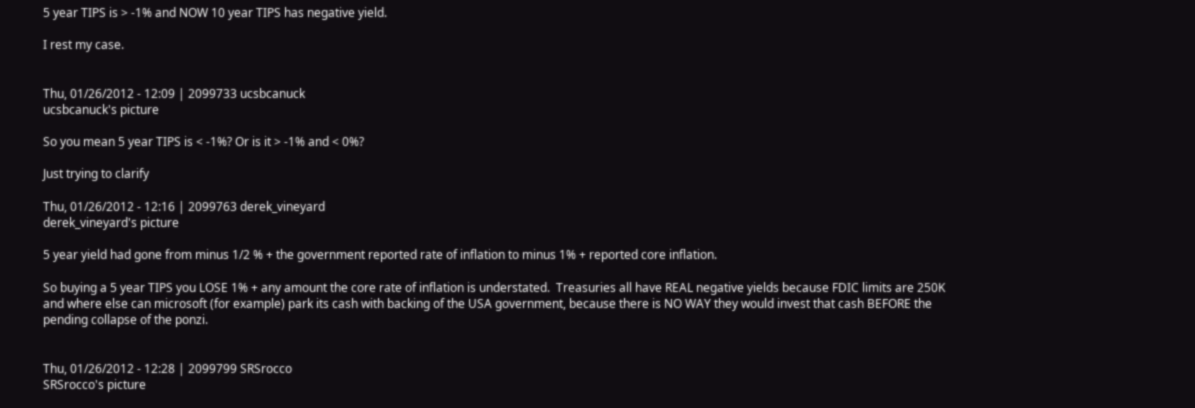5 year TIPS is > -1% and NOW 10 year TIPS has negative yield.

I rest my case.


Thu, 01/26/2012 - 12:09 | 2099733 ucsbcanuck
ucsbcanuck's picture

So you mean 5 year TIPS is < -1%? Or is it > -1% and < 0%?

Just trying to clarify

Thu, 01/26/2012 - 12:16 | 2099763 derek_vineyard
derek_vineyard's picture

5 year yield had gone from minus 1/2 % + the government reported rate of inflation to minus 1% + reported core inflation.

So buying a 5 year TIPS you LOSE 1% + any amount the core rate of inflation is understated.  Treasuries all have REAL negative yields because FDIC limits are 250K and where else can microsoft (for example) park its cash with backing of the USA government, because there is NO WAY they would invest that cash BEFORE the pending collapse of the ponzi.


Thu, 01/26/2012 - 12:28 | 2099799 SRSrocco
SRSrocco's picture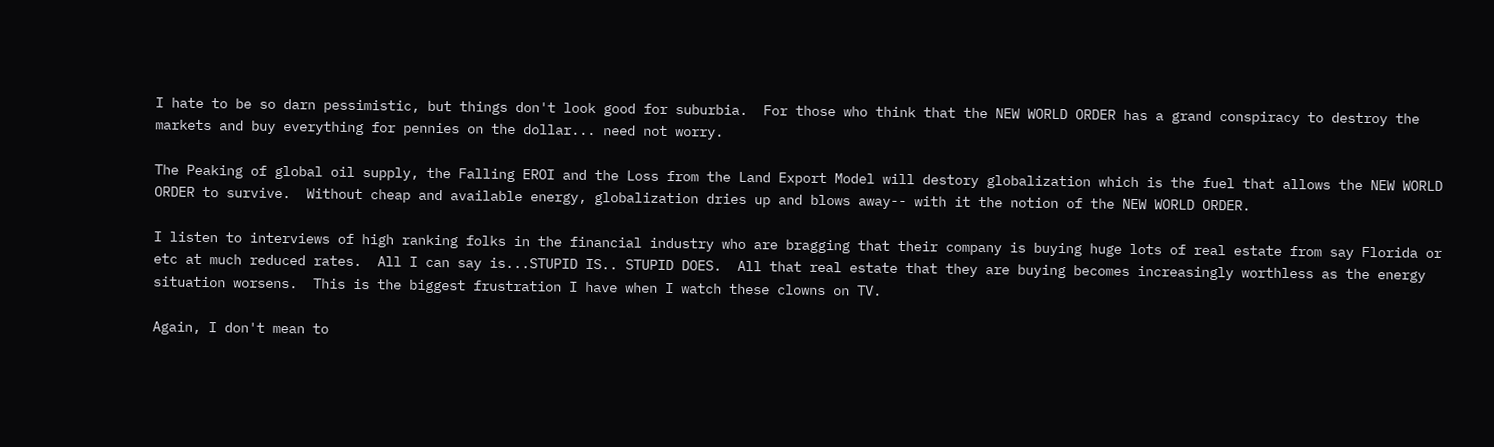I hate to be so darn pessimistic, but things don't look good for suburbia.  For those who think that the NEW WORLD ORDER has a grand conspiracy to destroy the markets and buy everything for pennies on the dollar... need not worry.

The Peaking of global oil supply, the Falling EROI and the Loss from the Land Export Model will destory globalization which is the fuel that allows the NEW WORLD ORDER to survive.  Without cheap and available energy, globalization dries up and blows away-- with it the notion of the NEW WORLD ORDER.

I listen to interviews of high ranking folks in the financial industry who are bragging that their company is buying huge lots of real estate from say Florida or etc at much reduced rates.  All I can say is...STUPID IS.. STUPID DOES.  All that real estate that they are buying becomes increasingly worthless as the energy situation worsens.  This is the biggest frustration I have when I watch these clowns on TV.

Again, I don't mean to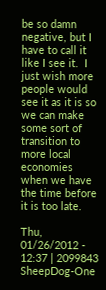be so damn negative, but I have to call it like I see it.  I just wish more people would see it as it is so we can make some sort of transition to more local economies when we have the time before it is too late.

Thu, 01/26/2012 - 12:37 | 2099843 SheepDog-One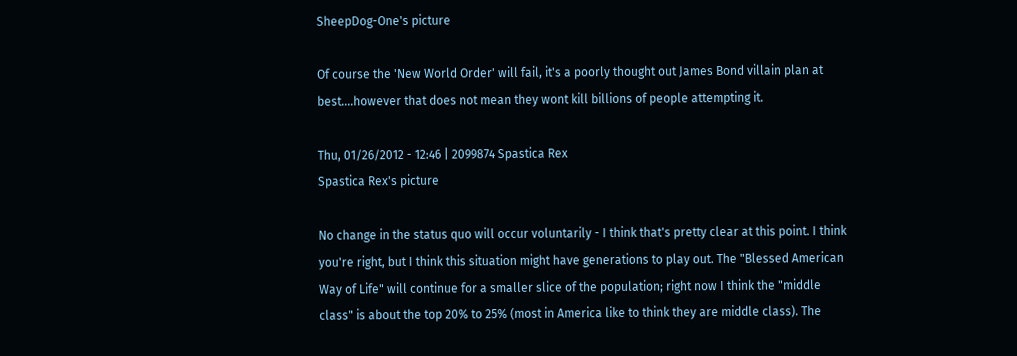SheepDog-One's picture

Of course the 'New World Order' will fail, it's a poorly thought out James Bond villain plan at best....however that does not mean they wont kill billions of people attempting it.

Thu, 01/26/2012 - 12:46 | 2099874 Spastica Rex
Spastica Rex's picture

No change in the status quo will occur voluntarily - I think that's pretty clear at this point. I think you're right, but I think this situation might have generations to play out. The "Blessed American Way of Life" will continue for a smaller slice of the population; right now I think the "middle class" is about the top 20% to 25% (most in America like to think they are middle class). The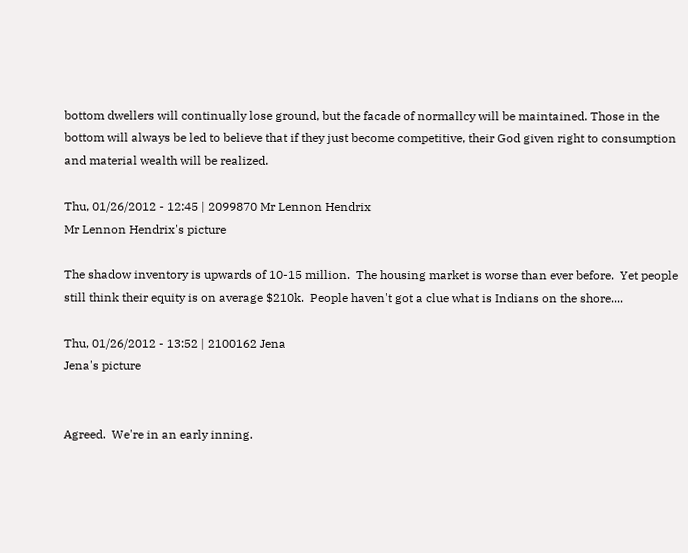bottom dwellers will continually lose ground, but the facade of normallcy will be maintained. Those in the bottom will always be led to believe that if they just become competitive, their God given right to consumption and material wealth will be realized.

Thu, 01/26/2012 - 12:45 | 2099870 Mr Lennon Hendrix
Mr Lennon Hendrix's picture

The shadow inventory is upwards of 10-15 million.  The housing market is worse than ever before.  Yet people still think their equity is on average $210k.  People haven't got a clue what is Indians on the shore....

Thu, 01/26/2012 - 13:52 | 2100162 Jena
Jena's picture


Agreed.  We're in an early inning.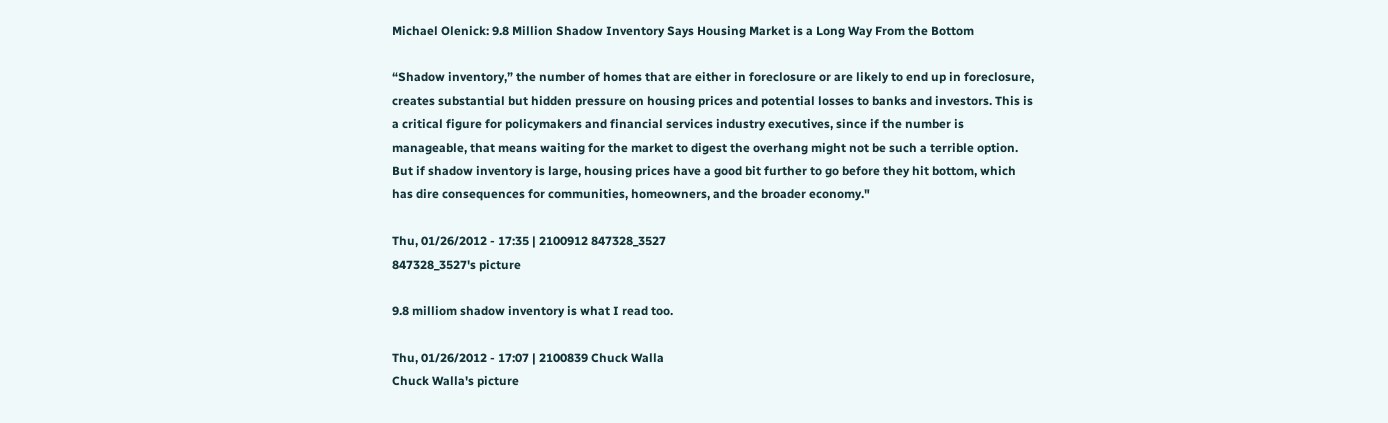Michael Olenick: 9.8 Million Shadow Inventory Says Housing Market is a Long Way From the Bottom

“Shadow inventory,” the number of homes that are either in foreclosure or are likely to end up in foreclosure, creates substantial but hidden pressure on housing prices and potential losses to banks and investors. This is a critical figure for policymakers and financial services industry executives, since if the number is manageable, that means waiting for the market to digest the overhang might not be such a terrible option. But if shadow inventory is large, housing prices have a good bit further to go before they hit bottom, which has dire consequences for communities, homeowners, and the broader economy."

Thu, 01/26/2012 - 17:35 | 2100912 847328_3527
847328_3527's picture

9.8 milliom shadow inventory is what I read too.

Thu, 01/26/2012 - 17:07 | 2100839 Chuck Walla
Chuck Walla's picture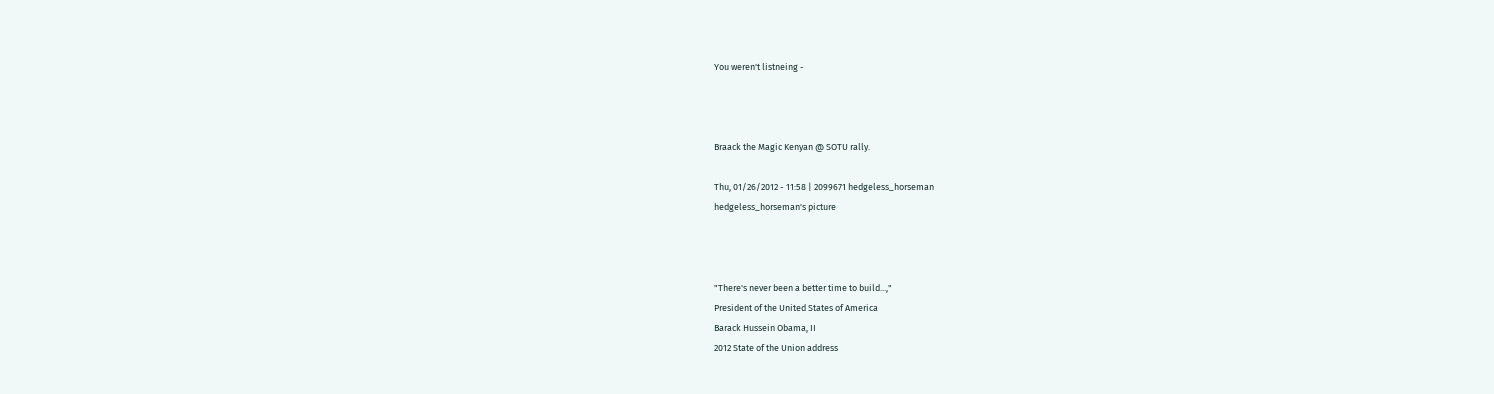You weren't listneing -



Braack the Magic Kenyan @ SOTU rally.

Thu, 01/26/2012 - 11:58 | 2099671 hedgeless_horseman
hedgeless_horseman's picture



"There's never been a better time to build...,"
President of the United States of America
Barack Hussein Obama, II
2012 State of the Union address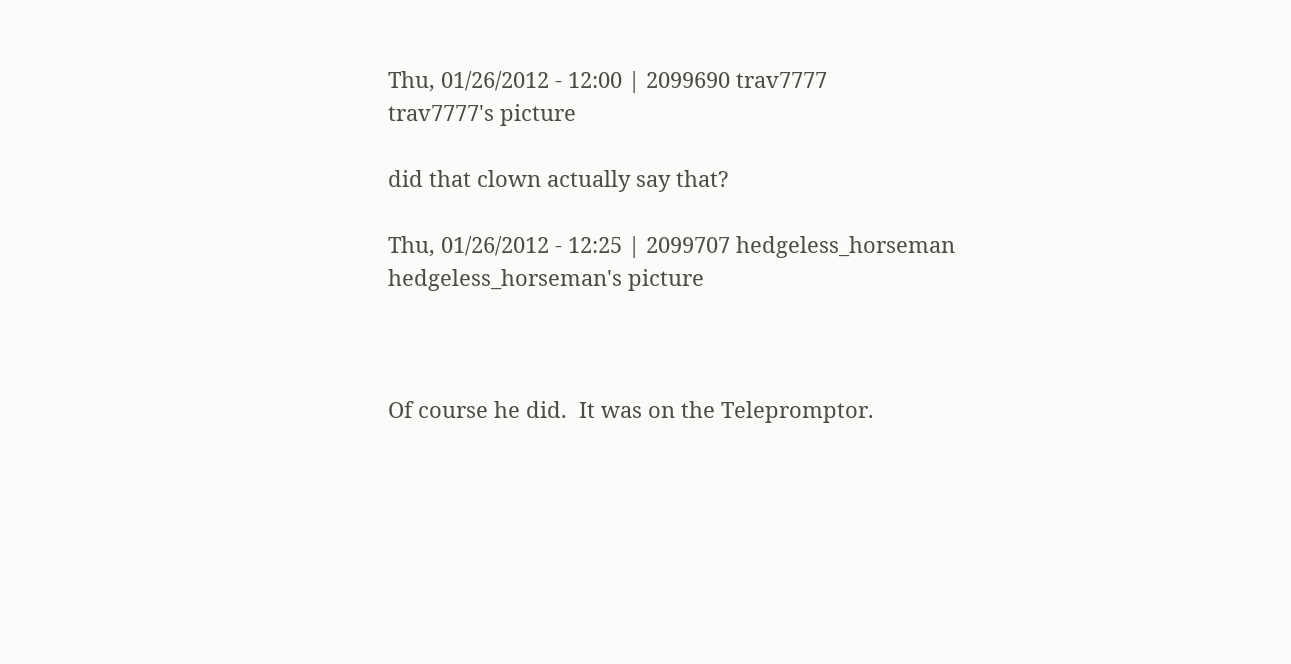Thu, 01/26/2012 - 12:00 | 2099690 trav7777
trav7777's picture

did that clown actually say that?

Thu, 01/26/2012 - 12:25 | 2099707 hedgeless_horseman
hedgeless_horseman's picture



Of course he did.  It was on the Telepromptor.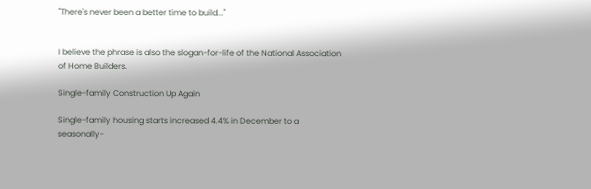"There's never been a better time to build..."


I believe the phrase is also the slogan-for-life of the National Association of Home Builders.

Single-family Construction Up Again

Single-family housing starts increased 4.4% in December to a seasonally-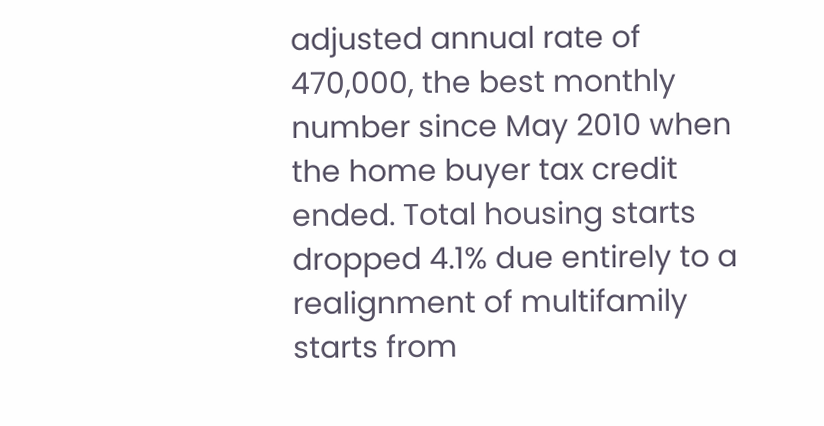adjusted annual rate of 470,000, the best monthly number since May 2010 when the home buyer tax credit ended. Total housing starts dropped 4.1% due entirely to a realignment of multifamily starts from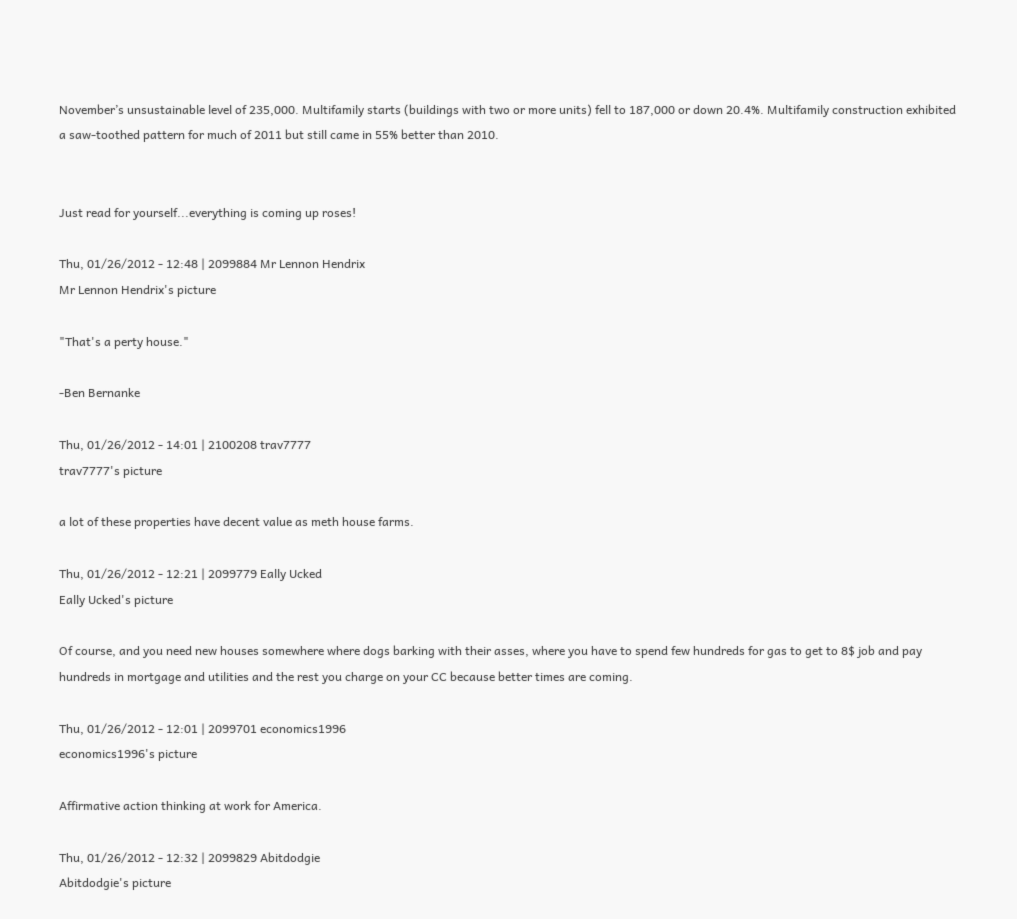November’s unsustainable level of 235,000. Multifamily starts (buildings with two or more units) fell to 187,000 or down 20.4%. Multifamily construction exhibited a saw-toothed pattern for much of 2011 but still came in 55% better than 2010.


Just read for yourself...everything is coming up roses!

Thu, 01/26/2012 - 12:48 | 2099884 Mr Lennon Hendrix
Mr Lennon Hendrix's picture

"That's a perty house."

-Ben Bernanke

Thu, 01/26/2012 - 14:01 | 2100208 trav7777
trav7777's picture

a lot of these properties have decent value as meth house farms.

Thu, 01/26/2012 - 12:21 | 2099779 Eally Ucked
Eally Ucked's picture

Of course, and you need new houses somewhere where dogs barking with their asses, where you have to spend few hundreds for gas to get to 8$ job and pay hundreds in mortgage and utilities and the rest you charge on your CC because better times are coming.

Thu, 01/26/2012 - 12:01 | 2099701 economics1996
economics1996's picture

Affirmative action thinking at work for America.

Thu, 01/26/2012 - 12:32 | 2099829 Abitdodgie
Abitdodgie's picture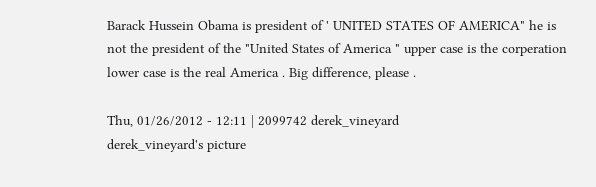Barack Hussein Obama is president of ' UNITED STATES OF AMERICA" he is not the president of the "United States of America " upper case is the corperation lower case is the real America . Big difference, please .

Thu, 01/26/2012 - 12:11 | 2099742 derek_vineyard
derek_vineyard's picture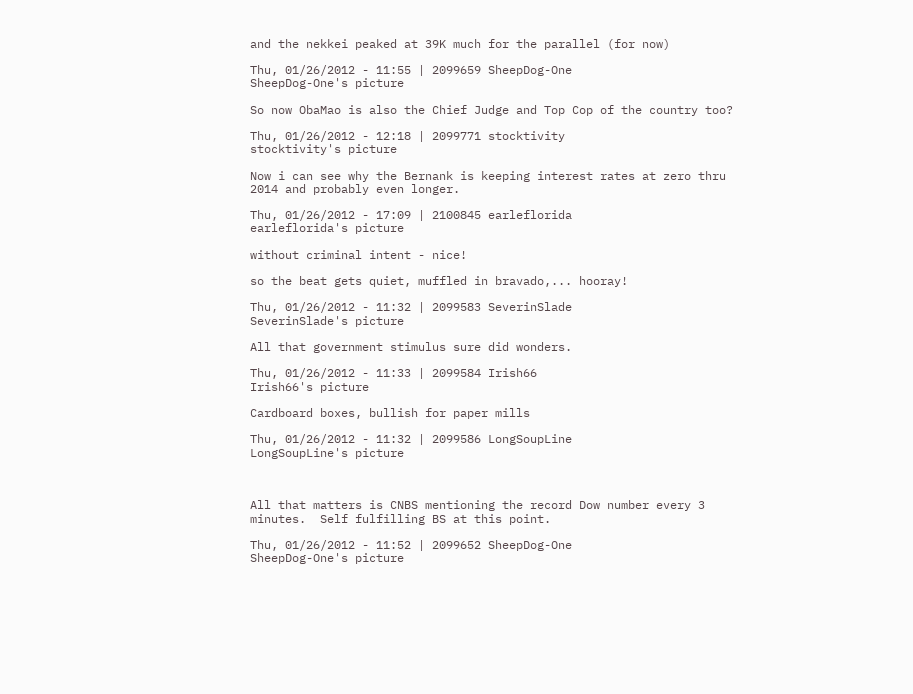and the nekkei peaked at 39K much for the parallel (for now)

Thu, 01/26/2012 - 11:55 | 2099659 SheepDog-One
SheepDog-One's picture

So now ObaMao is also the Chief Judge and Top Cop of the country too?

Thu, 01/26/2012 - 12:18 | 2099771 stocktivity
stocktivity's picture

Now i can see why the Bernank is keeping interest rates at zero thru 2014 and probably even longer.

Thu, 01/26/2012 - 17:09 | 2100845 earleflorida
earleflorida's picture

without criminal intent - nice!

so the beat gets quiet, muffled in bravado,... hooray!

Thu, 01/26/2012 - 11:32 | 2099583 SeverinSlade
SeverinSlade's picture

All that government stimulus sure did wonders.

Thu, 01/26/2012 - 11:33 | 2099584 Irish66
Irish66's picture

Cardboard boxes, bullish for paper mills

Thu, 01/26/2012 - 11:32 | 2099586 LongSoupLine
LongSoupLine's picture



All that matters is CNBS mentioning the record Dow number every 3 minutes.  Self fulfilling BS at this point.

Thu, 01/26/2012 - 11:52 | 2099652 SheepDog-One
SheepDog-One's picture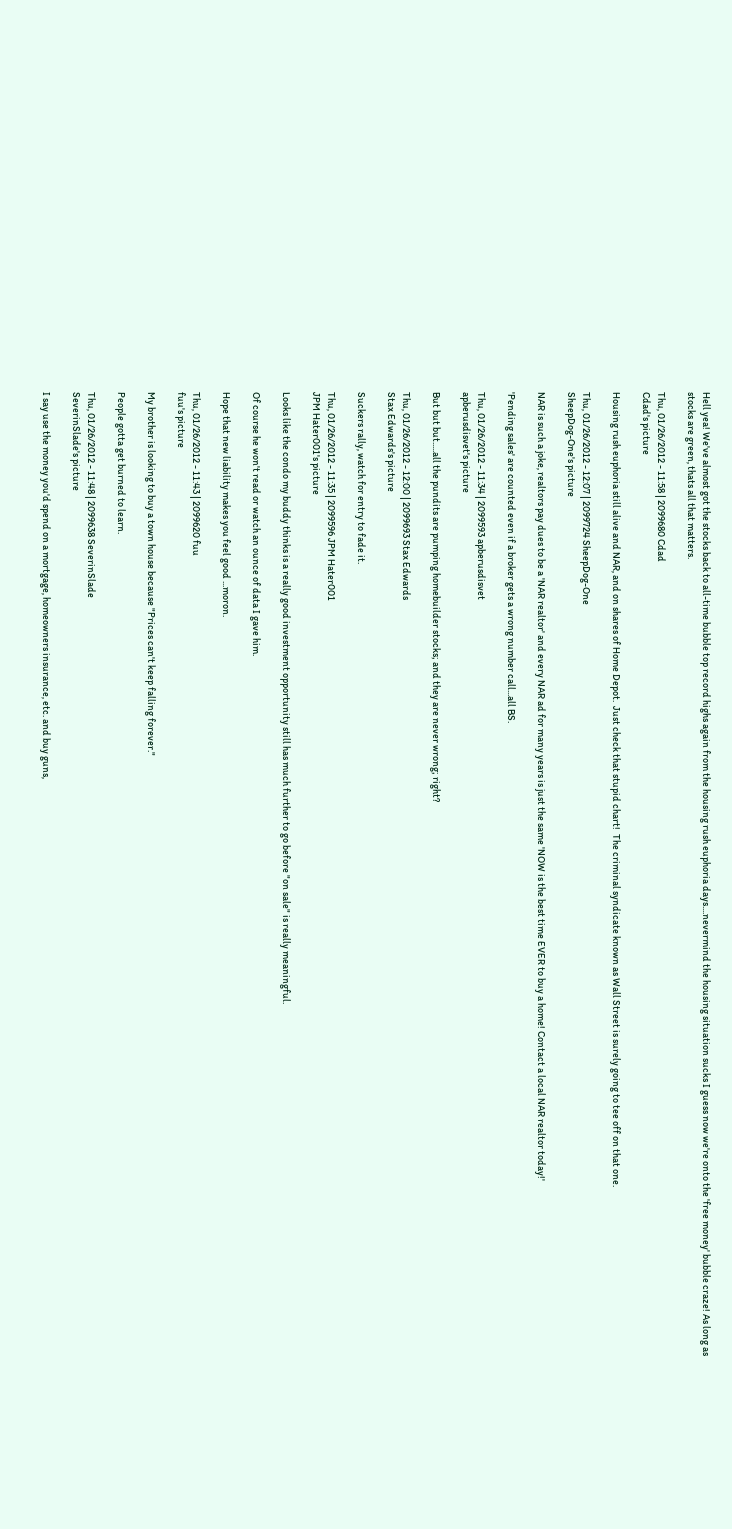Hell yea! We've almost got the stocks back to all-time bubble top record highs again from the housing rush euphoria days....nevermind the housing situation sucks I guess now we're onto the 'free money' bubble craze! As long as stocks are green, thats all that matters.

Thu, 01/26/2012 - 11:58 | 2099680 Cdad
Cdad's picture

Housing rush euphoria still alive and NAR, and on shares of Home Depot.  Just check that stupid chart!  The criminal syndicate known as Wall Street is surely going to tee off on that one.

Thu, 01/26/2012 - 12:07 | 2099724 SheepDog-One
SheepDog-One's picture

NAR is such a joke, realtors pay dues to be a 'NAR realtor' and every NAR ad for many years is just the same 'NOW is the best time EVER to buy a home! Contact a local NAR realtor today!'

'Pending sales' are counted even if a broker gets a wrong number call...all BS.

Thu, 01/26/2012 - 11:34 | 2099593 apberusdisvet
apberusdisvet's picture

But but but.....all the pundits are pumping homebuilder stocks; and they are never wrong; right?

Thu, 01/26/2012 - 12:00 | 2099693 Stax Edwards
Stax Edwards's picture

Suckers rally, watch for entry to fade it.

Thu, 01/26/2012 - 11:35 | 2099596 JPM Hater001
JPM Hater001's picture

Looks like the condo my buddy thinks is a really good investment opportunity still has much further to go before "on sale" is really meaningful.

Of course he won't read or watch an ounce of data I gave him.

Hope that new liability makes you feel good ...moron.

Thu, 01/26/2012 - 11:43 | 2099620 fuu
fuu's picture

My brother is looking to buy a town house because "Prices can't keep falling forever."

People gotta get burned to learn.

Thu, 01/26/2012 - 11:48 | 2099638 SeverinSlade
SeverinSlade's picture

I say use the money you'd spend on a mortgage, homeowners insurance, etc. and buy guns,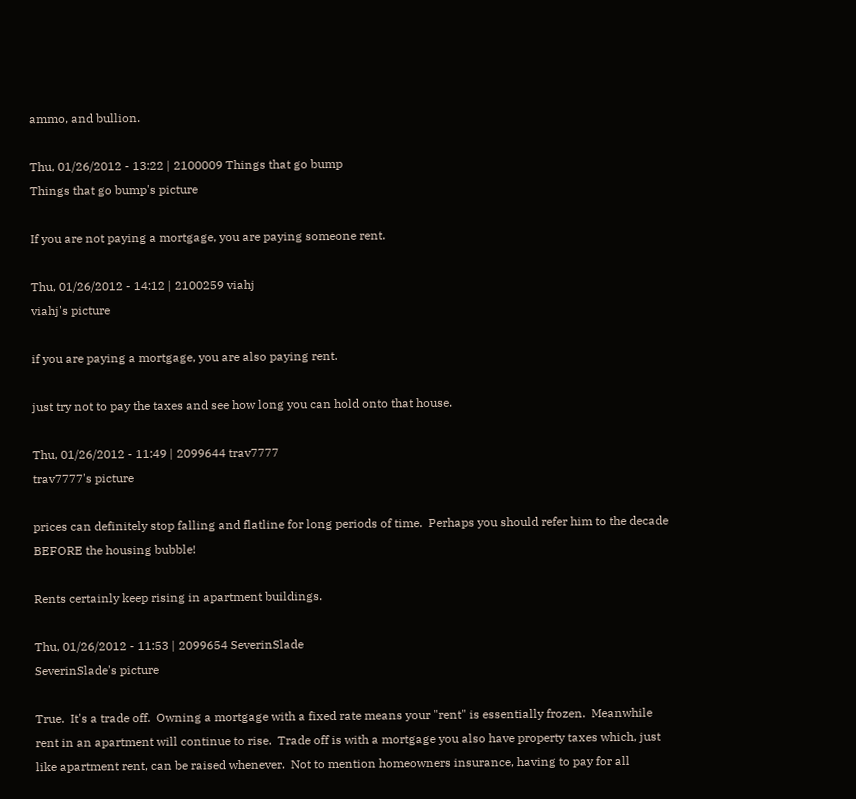ammo, and bullion.

Thu, 01/26/2012 - 13:22 | 2100009 Things that go bump
Things that go bump's picture

If you are not paying a mortgage, you are paying someone rent.

Thu, 01/26/2012 - 14:12 | 2100259 viahj
viahj's picture

if you are paying a mortgage, you are also paying rent.

just try not to pay the taxes and see how long you can hold onto that house.

Thu, 01/26/2012 - 11:49 | 2099644 trav7777
trav7777's picture

prices can definitely stop falling and flatline for long periods of time.  Perhaps you should refer him to the decade BEFORE the housing bubble!

Rents certainly keep rising in apartment buildings.

Thu, 01/26/2012 - 11:53 | 2099654 SeverinSlade
SeverinSlade's picture

True.  It's a trade off.  Owning a mortgage with a fixed rate means your "rent" is essentially frozen.  Meanwhile rent in an apartment will continue to rise.  Trade off is with a mortgage you also have property taxes which, just like apartment rent, can be raised whenever.  Not to mention homeowners insurance, having to pay for all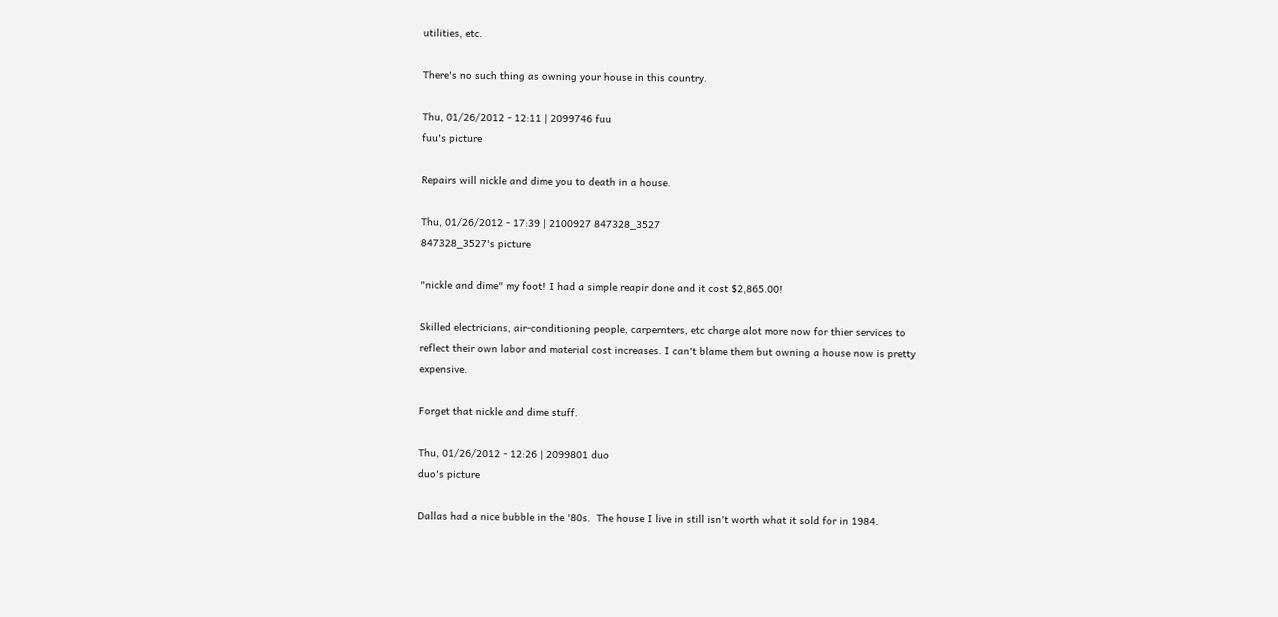utilities, etc.

There's no such thing as owning your house in this country.

Thu, 01/26/2012 - 12:11 | 2099746 fuu
fuu's picture

Repairs will nickle and dime you to death in a house.

Thu, 01/26/2012 - 17:39 | 2100927 847328_3527
847328_3527's picture

"nickle and dime" my foot! I had a simple reapir done and it cost $2,865.00!

Skilled electricians, air-conditioning people, carpernters, etc charge alot more now for thier services to reflect their own labor and material cost increases. I can't blame them but owning a house now is pretty expensive.

Forget that nickle and dime stuff.

Thu, 01/26/2012 - 12:26 | 2099801 duo
duo's picture

Dallas had a nice bubble in the '80s.  The house I live in still isn't worth what it sold for in 1984.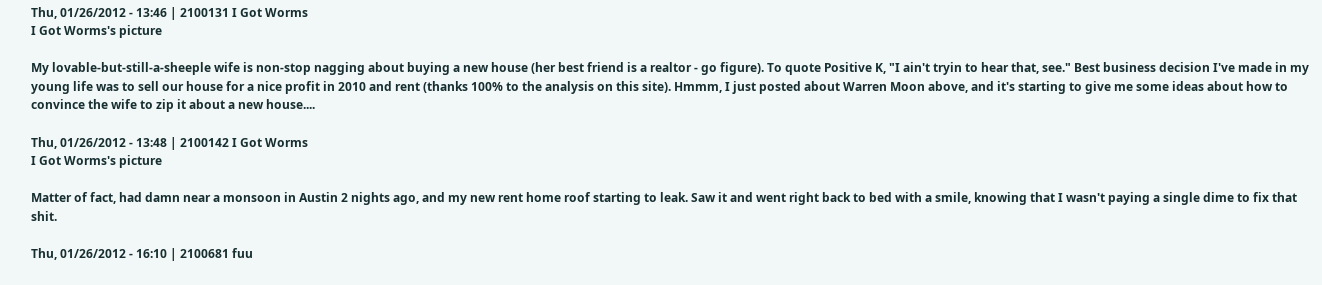Thu, 01/26/2012 - 13:46 | 2100131 I Got Worms
I Got Worms's picture

My lovable-but-still-a-sheeple wife is non-stop nagging about buying a new house (her best friend is a realtor - go figure). To quote Positive K, "I ain't tryin to hear that, see." Best business decision I've made in my young life was to sell our house for a nice profit in 2010 and rent (thanks 100% to the analysis on this site). Hmmm, I just posted about Warren Moon above, and it's starting to give me some ideas about how to convince the wife to zip it about a new house....

Thu, 01/26/2012 - 13:48 | 2100142 I Got Worms
I Got Worms's picture

Matter of fact, had damn near a monsoon in Austin 2 nights ago, and my new rent home roof starting to leak. Saw it and went right back to bed with a smile, knowing that I wasn't paying a single dime to fix that shit.

Thu, 01/26/2012 - 16:10 | 2100681 fuu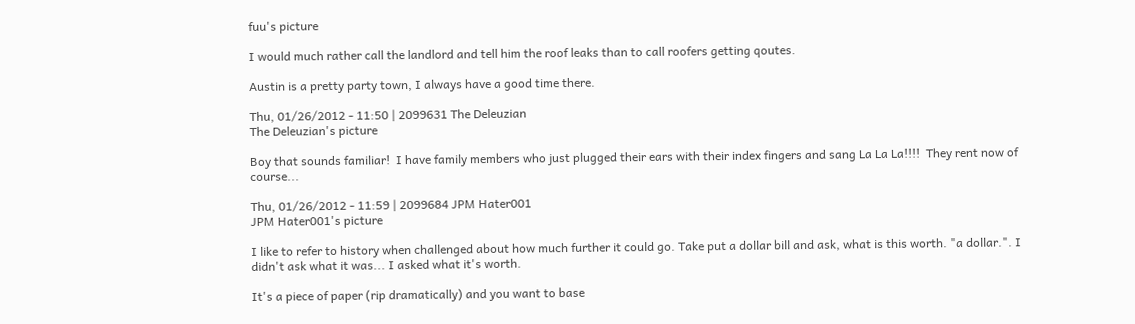fuu's picture

I would much rather call the landlord and tell him the roof leaks than to call roofers getting qoutes.

Austin is a pretty party town, I always have a good time there.

Thu, 01/26/2012 - 11:50 | 2099631 The Deleuzian
The Deleuzian's picture

Boy that sounds familiar!  I have family members who just plugged their ears with their index fingers and sang La La La!!!!  They rent now of course...

Thu, 01/26/2012 - 11:59 | 2099684 JPM Hater001
JPM Hater001's picture

I like to refer to history when challenged about how much further it could go. Take put a dollar bill and ask, what is this worth. "a dollar.". I didn't ask what it was... I asked what it's worth.

It's a piece of paper (rip dramatically) and you want to base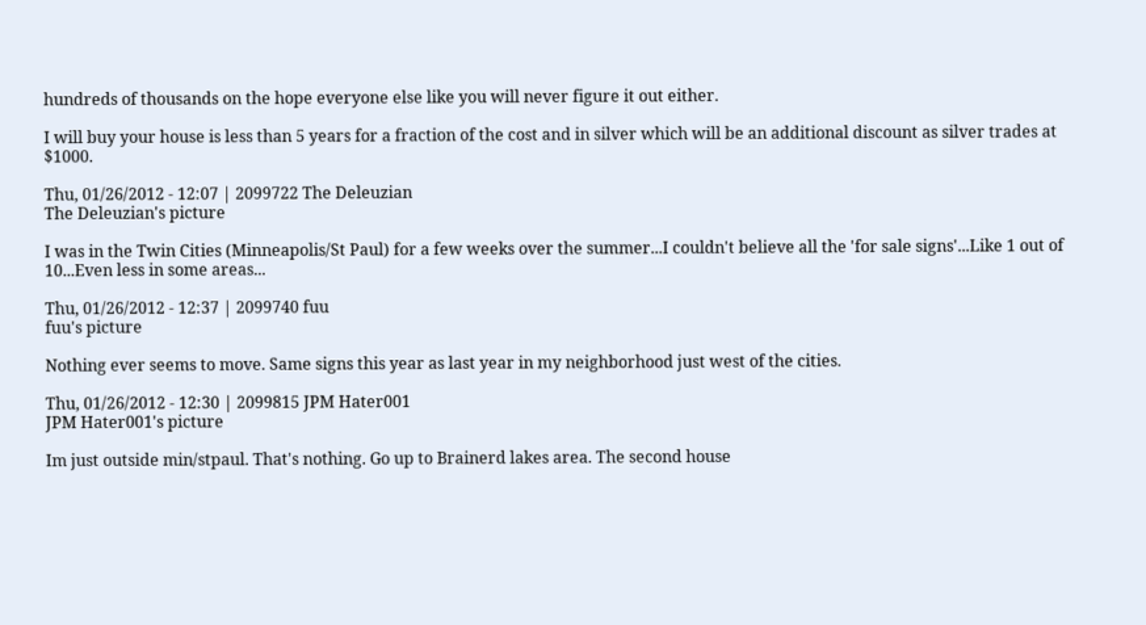hundreds of thousands on the hope everyone else like you will never figure it out either.

I will buy your house is less than 5 years for a fraction of the cost and in silver which will be an additional discount as silver trades at $1000.

Thu, 01/26/2012 - 12:07 | 2099722 The Deleuzian
The Deleuzian's picture

I was in the Twin Cities (Minneapolis/St Paul) for a few weeks over the summer...I couldn't believe all the 'for sale signs'...Like 1 out of 10...Even less in some areas...

Thu, 01/26/2012 - 12:37 | 2099740 fuu
fuu's picture

Nothing ever seems to move. Same signs this year as last year in my neighborhood just west of the cities.

Thu, 01/26/2012 - 12:30 | 2099815 JPM Hater001
JPM Hater001's picture

Im just outside min/stpaul. That's nothing. Go up to Brainerd lakes area. The second house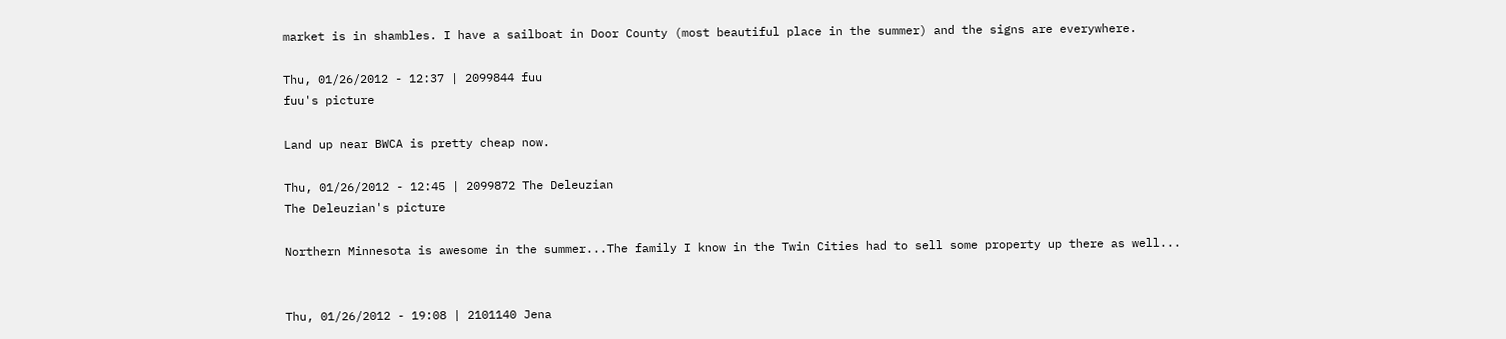market is in shambles. I have a sailboat in Door County (most beautiful place in the summer) and the signs are everywhere.

Thu, 01/26/2012 - 12:37 | 2099844 fuu
fuu's picture

Land up near BWCA is pretty cheap now.

Thu, 01/26/2012 - 12:45 | 2099872 The Deleuzian
The Deleuzian's picture

Northern Minnesota is awesome in the summer...The family I know in the Twin Cities had to sell some property up there as well...


Thu, 01/26/2012 - 19:08 | 2101140 Jena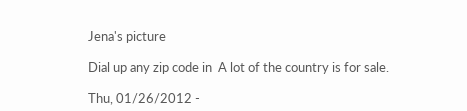Jena's picture

Dial up any zip code in  A lot of the country is for sale.

Thu, 01/26/2012 -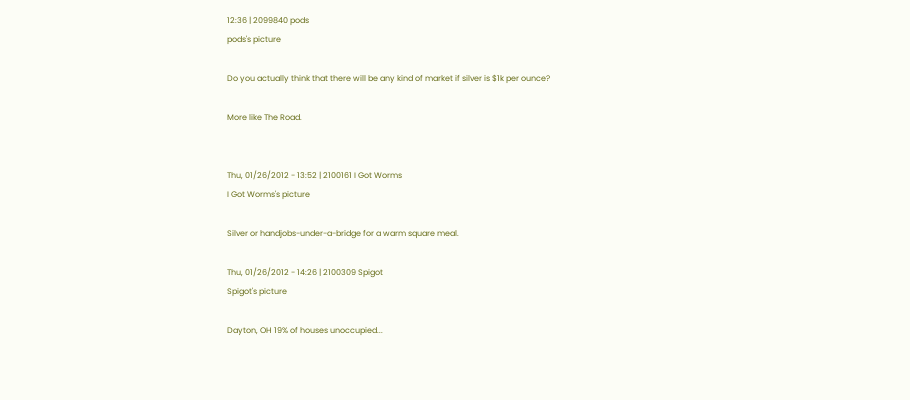12:36 | 2099840 pods
pods's picture

Do you actually think that there will be any kind of market if silver is $1k per ounce?

More like The Road.


Thu, 01/26/2012 - 13:52 | 2100161 I Got Worms
I Got Worms's picture

Silver or handjobs-under-a-bridge for a warm square meal.

Thu, 01/26/2012 - 14:26 | 2100309 Spigot
Spigot's picture

Dayton, OH 19% of houses unoccupied...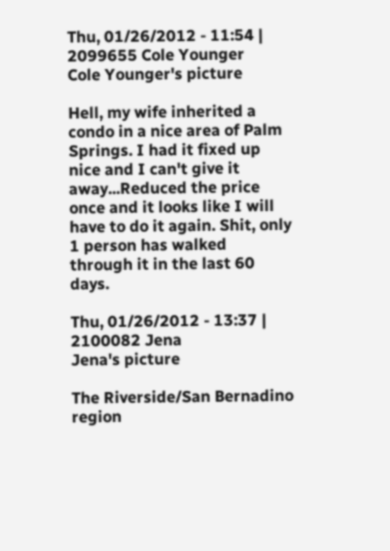Thu, 01/26/2012 - 11:54 | 2099655 Cole Younger
Cole Younger's picture

Hell, my wife inherited a condo in a nice area of Palm Springs. I had it fixed up nice and I can't give it away...Reduced the price once and it looks like I will have to do it again. Shit, only 1 person has walked through it in the last 60 days.

Thu, 01/26/2012 - 13:37 | 2100082 Jena
Jena's picture

The Riverside/San Bernadino region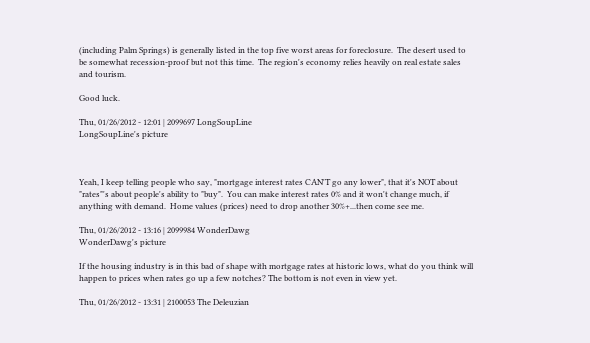(including Palm Springs) is generally listed in the top five worst areas for foreclosure.  The desert used to be somewhat recession-proof but not this time.  The region's economy relies heavily on real estate sales and tourism.

Good luck.

Thu, 01/26/2012 - 12:01 | 2099697 LongSoupLine
LongSoupLine's picture



Yeah, I keep telling people who say, "mortgage interest rates CAN'T go any lower", that it's NOT about "rates"'s about people's ability to "buy".  You can make interest rates 0% and it won't change much, if anything with demand.  Home values (prices) need to drop another 30%+...then come see me.

Thu, 01/26/2012 - 13:16 | 2099984 WonderDawg
WonderDawg's picture

If the housing industry is in this bad of shape with mortgage rates at historic lows, what do you think will happen to prices when rates go up a few notches? The bottom is not even in view yet.

Thu, 01/26/2012 - 13:31 | 2100053 The Deleuzian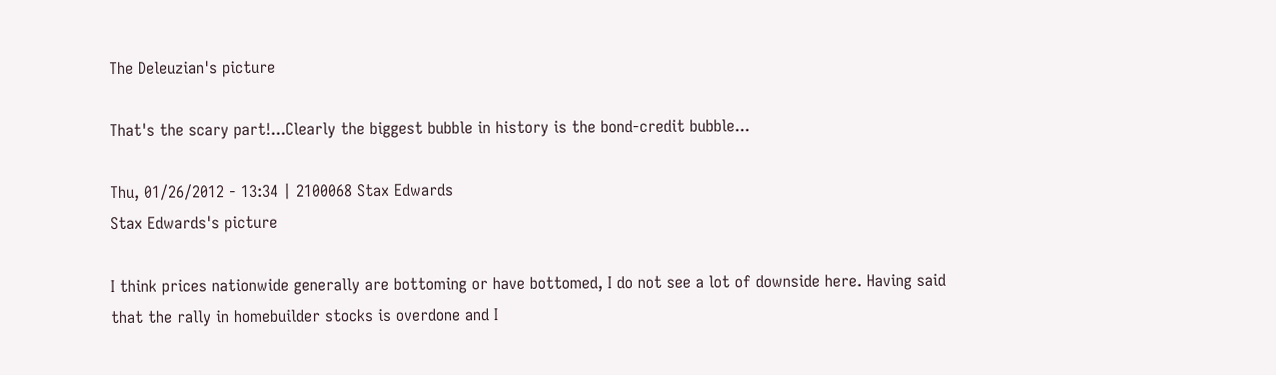The Deleuzian's picture

That's the scary part!...Clearly the biggest bubble in history is the bond-credit bubble...

Thu, 01/26/2012 - 13:34 | 2100068 Stax Edwards
Stax Edwards's picture

I think prices nationwide generally are bottoming or have bottomed, I do not see a lot of downside here. Having said that the rally in homebuilder stocks is overdone and I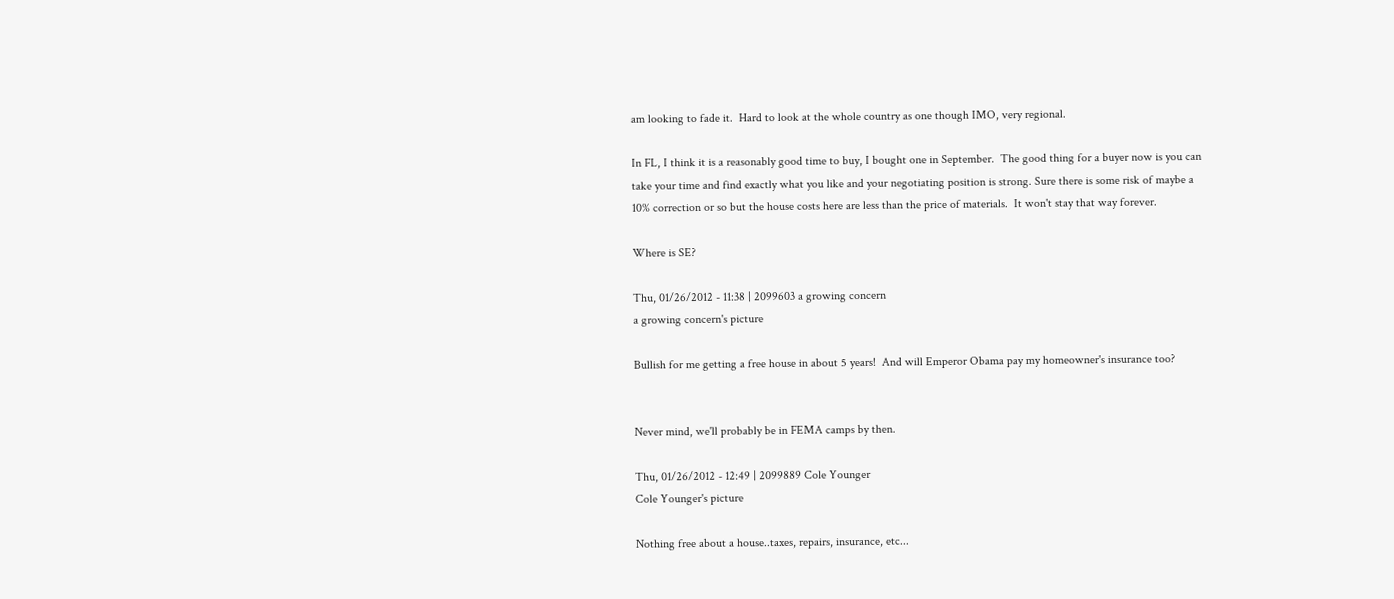am looking to fade it.  Hard to look at the whole country as one though IMO, very regional.

In FL, I think it is a reasonably good time to buy, I bought one in September.  The good thing for a buyer now is you can take your time and find exactly what you like and your negotiating position is strong. Sure there is some risk of maybe a 10% correction or so but the house costs here are less than the price of materials.  It won't stay that way forever.

Where is SE?

Thu, 01/26/2012 - 11:38 | 2099603 a growing concern
a growing concern's picture

Bullish for me getting a free house in about 5 years!  And will Emperor Obama pay my homeowner's insurance too?


Never mind, we'll probably be in FEMA camps by then.

Thu, 01/26/2012 - 12:49 | 2099889 Cole Younger
Cole Younger's picture

Nothing free about a house..taxes, repairs, insurance, etc...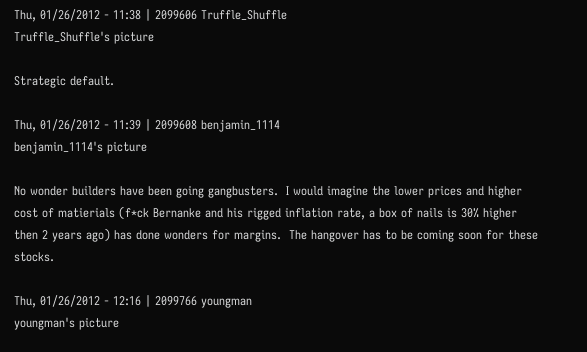Thu, 01/26/2012 - 11:38 | 2099606 Truffle_Shuffle
Truffle_Shuffle's picture

Strategic default.

Thu, 01/26/2012 - 11:39 | 2099608 benjamin_1114
benjamin_1114's picture

No wonder builders have been going gangbusters.  I would imagine the lower prices and higher cost of matierials (f*ck Bernanke and his rigged inflation rate, a box of nails is 30% higher then 2 years ago) has done wonders for margins.  The hangover has to be coming soon for these stocks.

Thu, 01/26/2012 - 12:16 | 2099766 youngman
youngman's picture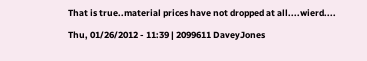That is true..material prices have not dropped at all....wierd....

Thu, 01/26/2012 - 11:39 | 2099611 DaveyJones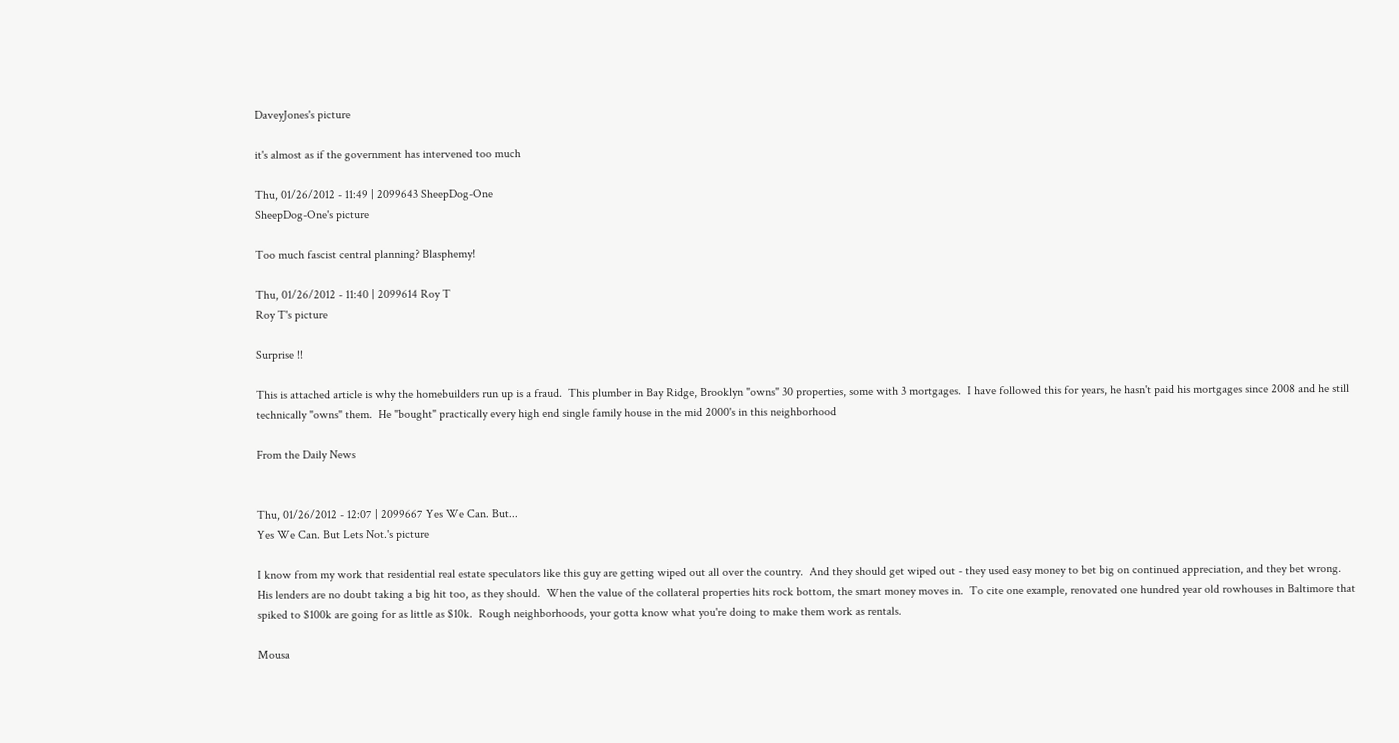DaveyJones's picture

it's almost as if the government has intervened too much

Thu, 01/26/2012 - 11:49 | 2099643 SheepDog-One
SheepDog-One's picture

Too much fascist central planning? Blasphemy!

Thu, 01/26/2012 - 11:40 | 2099614 Roy T
Roy T's picture

Surprise !!

This is attached article is why the homebuilders run up is a fraud.  This plumber in Bay Ridge, Brooklyn "owns" 30 properties, some with 3 mortgages.  I have followed this for years, he hasn't paid his mortgages since 2008 and he still technically "owns" them.  He "bought" practically every high end single family house in the mid 2000's in this neighborhood

From the Daily News


Thu, 01/26/2012 - 12:07 | 2099667 Yes We Can. But...
Yes We Can. But Lets Not.'s picture

I know from my work that residential real estate speculators like this guy are getting wiped out all over the country.  And they should get wiped out - they used easy money to bet big on continued appreciation, and they bet wrong.  His lenders are no doubt taking a big hit too, as they should.  When the value of the collateral properties hits rock bottom, the smart money moves in.  To cite one example, renovated one hundred year old rowhouses in Baltimore that spiked to $100k are going for as little as $10k.  Rough neighborhoods, your gotta know what you're doing to make them work as rentals.

Mousa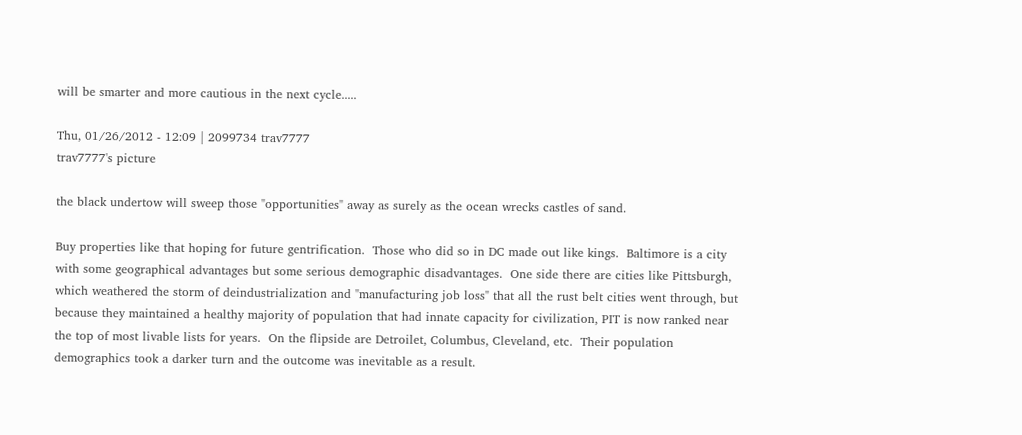will be smarter and more cautious in the next cycle.....

Thu, 01/26/2012 - 12:09 | 2099734 trav7777
trav7777's picture

the black undertow will sweep those "opportunities" away as surely as the ocean wrecks castles of sand.

Buy properties like that hoping for future gentrification.  Those who did so in DC made out like kings.  Baltimore is a city with some geographical advantages but some serious demographic disadvantages.  One side there are cities like Pittsburgh, which weathered the storm of deindustrialization and "manufacturing job loss" that all the rust belt cities went through, but because they maintained a healthy majority of population that had innate capacity for civilization, PIT is now ranked near the top of most livable lists for years.  On the flipside are Detroilet, Columbus, Cleveland, etc.  Their population demographics took a darker turn and the outcome was inevitable as a result.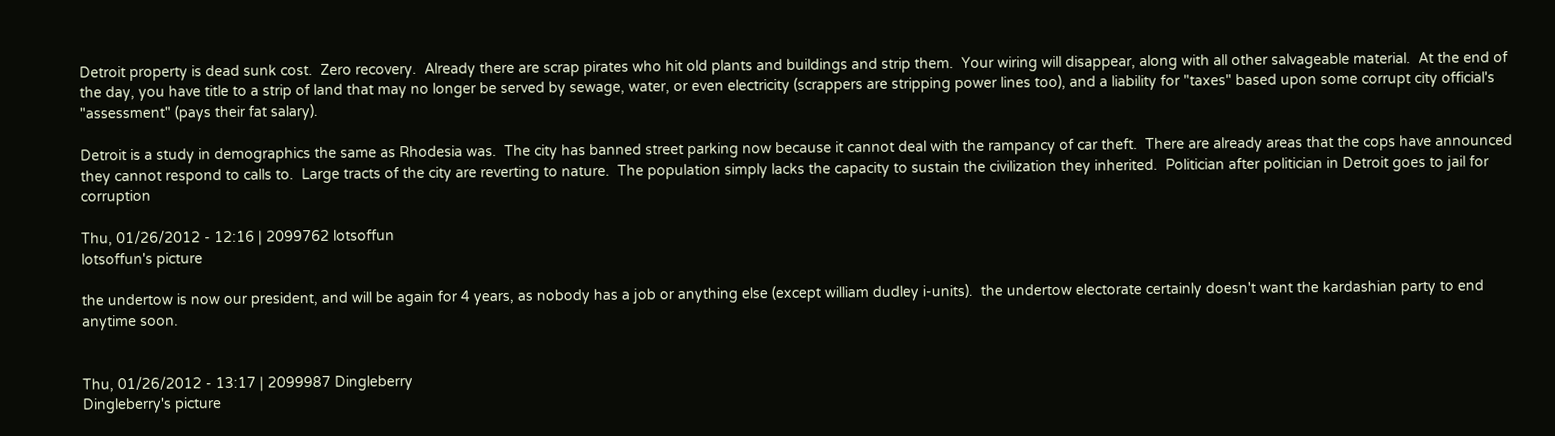Detroit property is dead sunk cost.  Zero recovery.  Already there are scrap pirates who hit old plants and buildings and strip them.  Your wiring will disappear, along with all other salvageable material.  At the end of the day, you have title to a strip of land that may no longer be served by sewage, water, or even electricity (scrappers are stripping power lines too), and a liability for "taxes" based upon some corrupt city official's "assessment" (pays their fat salary).

Detroit is a study in demographics the same as Rhodesia was.  The city has banned street parking now because it cannot deal with the rampancy of car theft.  There are already areas that the cops have announced they cannot respond to calls to.  Large tracts of the city are reverting to nature.  The population simply lacks the capacity to sustain the civilization they inherited.  Politician after politician in Detroit goes to jail for corruption

Thu, 01/26/2012 - 12:16 | 2099762 lotsoffun
lotsoffun's picture

the undertow is now our president, and will be again for 4 years, as nobody has a job or anything else (except william dudley i-units).  the undertow electorate certainly doesn't want the kardashian party to end anytime soon.


Thu, 01/26/2012 - 13:17 | 2099987 Dingleberry
Dingleberry's picture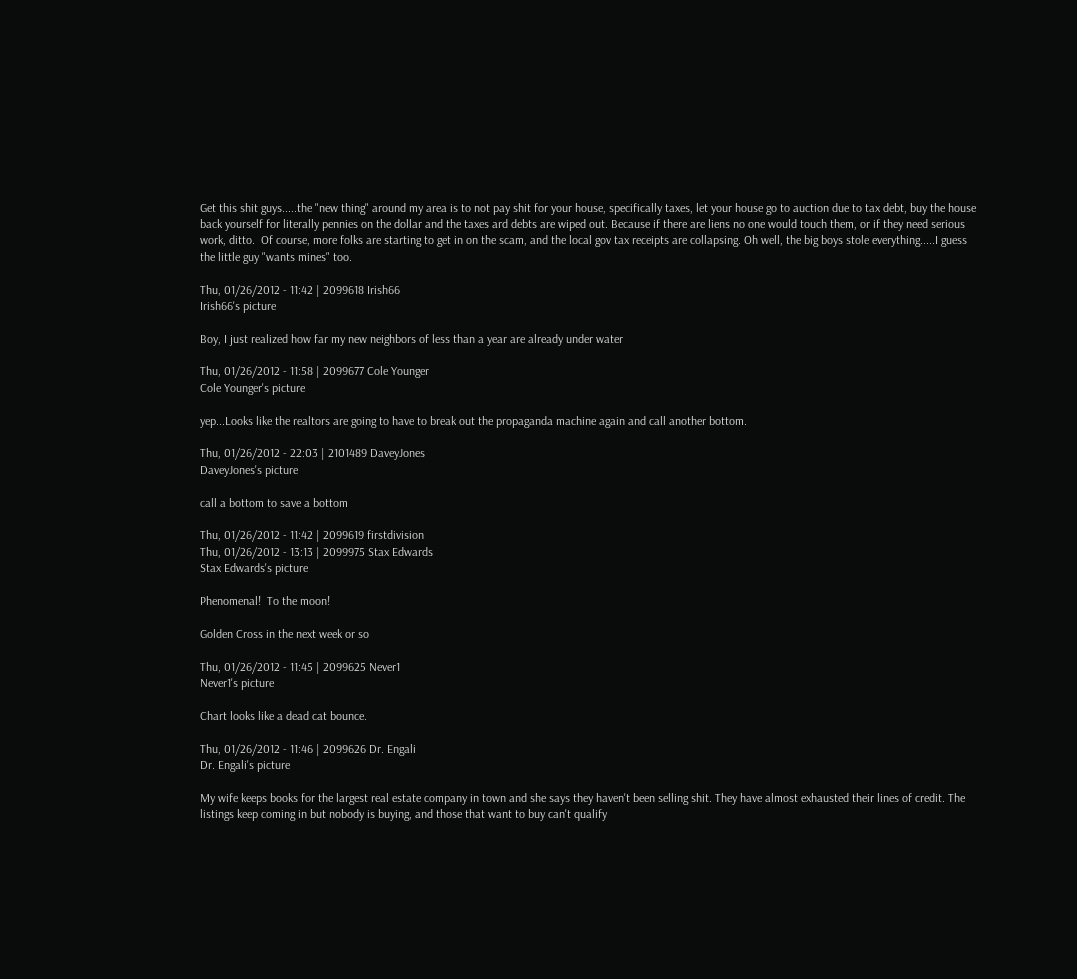Get this shit guys.....the "new thing" around my area is to not pay shit for your house, specifically taxes, let your house go to auction due to tax debt, buy the house back yourself for literally pennies on the dollar and the taxes ard debts are wiped out. Because if there are liens no one would touch them, or if they need serious work, ditto.  Of course, more folks are starting to get in on the scam, and the local gov tax receipts are collapsing. Oh well, the big boys stole everything.....I guess the little guy "wants mines" too.

Thu, 01/26/2012 - 11:42 | 2099618 Irish66
Irish66's picture

Boy, I just realized how far my new neighbors of less than a year are already under water

Thu, 01/26/2012 - 11:58 | 2099677 Cole Younger
Cole Younger's picture

yep...Looks like the realtors are going to have to break out the propaganda machine again and call another bottom.

Thu, 01/26/2012 - 22:03 | 2101489 DaveyJones
DaveyJones's picture

call a bottom to save a bottom

Thu, 01/26/2012 - 11:42 | 2099619 firstdivision
Thu, 01/26/2012 - 13:13 | 2099975 Stax Edwards
Stax Edwards's picture

Phenomenal!  To the moon!

Golden Cross in the next week or so

Thu, 01/26/2012 - 11:45 | 2099625 Never1
Never1's picture

Chart looks like a dead cat bounce.

Thu, 01/26/2012 - 11:46 | 2099626 Dr. Engali
Dr. Engali's picture

My wife keeps books for the largest real estate company in town and she says they haven't been selling shit. They have almost exhausted their lines of credit. The listings keep coming in but nobody is buying, and those that want to buy can't qualify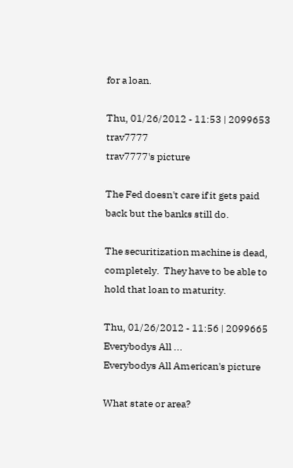for a loan.

Thu, 01/26/2012 - 11:53 | 2099653 trav7777
trav7777's picture

The Fed doesn't care if it gets paid back but the banks still do.

The securitization machine is dead, completely.  They have to be able to hold that loan to maturity.

Thu, 01/26/2012 - 11:56 | 2099665 Everybodys All ...
Everybodys All American's picture

What state or area?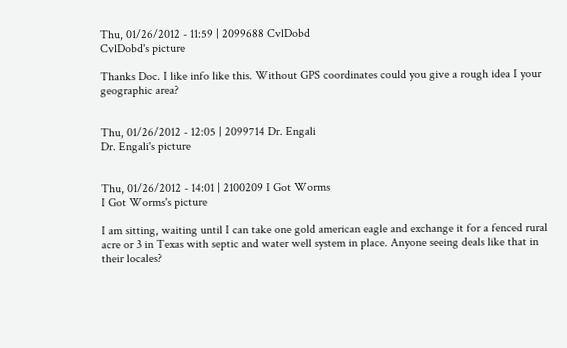Thu, 01/26/2012 - 11:59 | 2099688 CvlDobd
CvlDobd's picture

Thanks Doc. I like info like this. Without GPS coordinates could you give a rough idea I your geographic area?


Thu, 01/26/2012 - 12:05 | 2099714 Dr. Engali
Dr. Engali's picture


Thu, 01/26/2012 - 14:01 | 2100209 I Got Worms
I Got Worms's picture

I am sitting, waiting until I can take one gold american eagle and exchange it for a fenced rural acre or 3 in Texas with septic and water well system in place. Anyone seeing deals like that in their locales?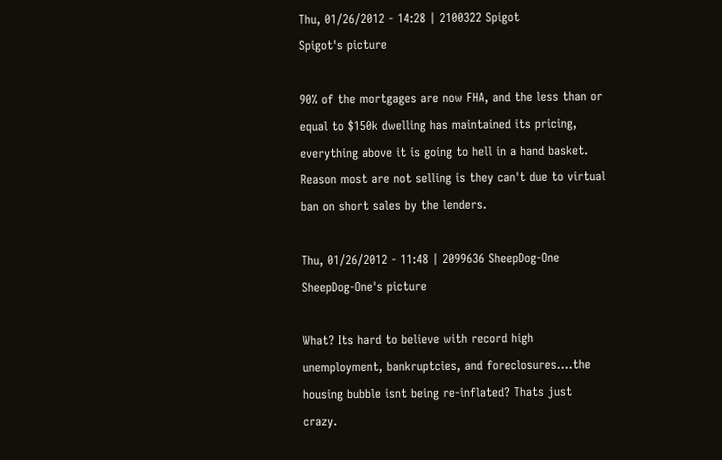Thu, 01/26/2012 - 14:28 | 2100322 Spigot
Spigot's picture

90% of the mortgages are now FHA, and the less than or equal to $150k dwelling has maintained its pricing, everything above it is going to hell in a hand basket. Reason most are not selling is they can't due to virtual ban on short sales by the lenders.

Thu, 01/26/2012 - 11:48 | 2099636 SheepDog-One
SheepDog-One's picture

What? Its hard to believe with record high unemployment, bankruptcies, and foreclosures....the housing bubble isnt being re-inflated? Thats just crazy.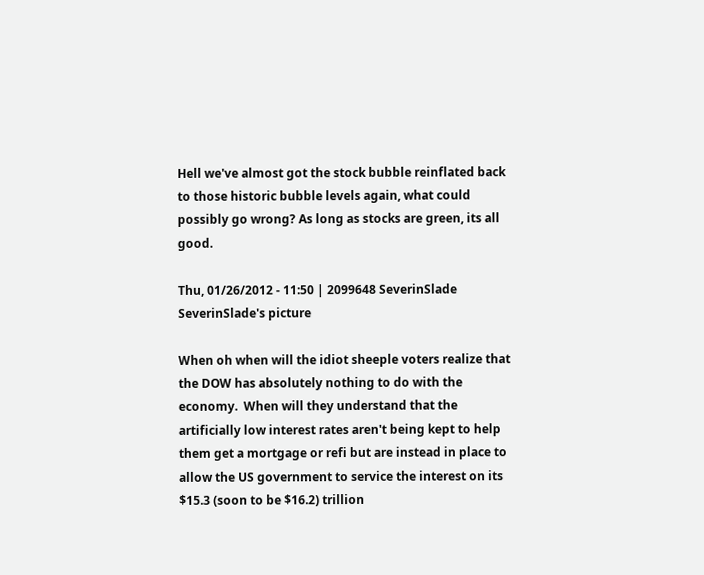Hell we've almost got the stock bubble reinflated back to those historic bubble levels again, what could possibly go wrong? As long as stocks are green, its all good.

Thu, 01/26/2012 - 11:50 | 2099648 SeverinSlade
SeverinSlade's picture

When oh when will the idiot sheeple voters realize that the DOW has absolutely nothing to do with the economy.  When will they understand that the artificially low interest rates aren't being kept to help them get a mortgage or refi but are instead in place to allow the US government to service the interest on its $15.3 (soon to be $16.2) trillion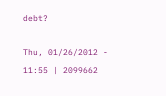debt?

Thu, 01/26/2012 - 11:55 | 2099662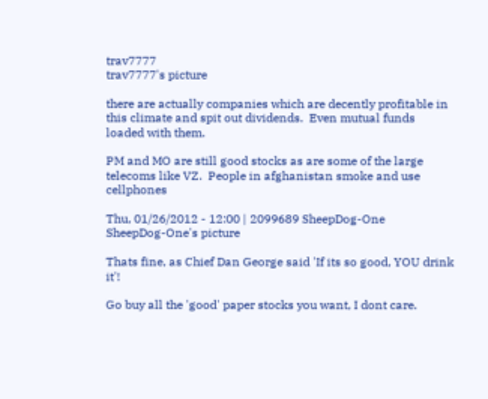trav7777
trav7777's picture

there are actually companies which are decently profitable in this climate and spit out dividends.  Even mutual funds loaded with them.

PM and MO are still good stocks as are some of the large telecoms like VZ.  People in afghanistan smoke and use cellphones

Thu, 01/26/2012 - 12:00 | 2099689 SheepDog-One
SheepDog-One's picture

Thats fine, as Chief Dan George said 'If its so good, YOU drink it'!

Go buy all the 'good' paper stocks you want, I dont care.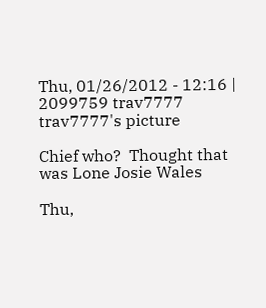Thu, 01/26/2012 - 12:16 | 2099759 trav7777
trav7777's picture

Chief who?  Thought that was Lone Josie Wales

Thu,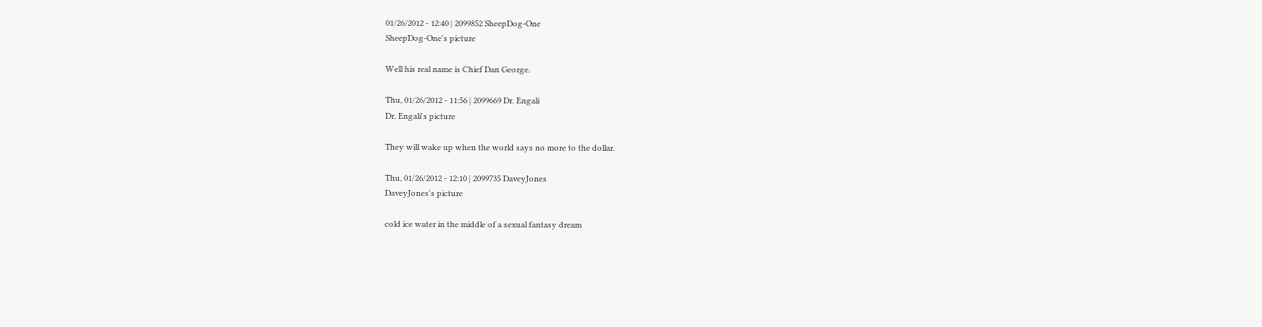01/26/2012 - 12:40 | 2099852 SheepDog-One
SheepDog-One's picture

Well his real name is Chief Dan George.

Thu, 01/26/2012 - 11:56 | 2099669 Dr. Engali
Dr. Engali's picture

They will wake up when the world says no more to the dollar.

Thu, 01/26/2012 - 12:10 | 2099735 DaveyJones
DaveyJones's picture

cold ice water in the middle of a sexual fantasy dream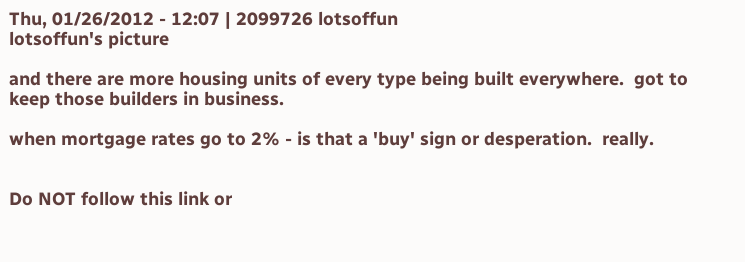Thu, 01/26/2012 - 12:07 | 2099726 lotsoffun
lotsoffun's picture

and there are more housing units of every type being built everywhere.  got to keep those builders in business.

when mortgage rates go to 2% - is that a 'buy' sign or desperation.  really.


Do NOT follow this link or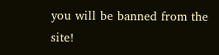you will be banned from the site!